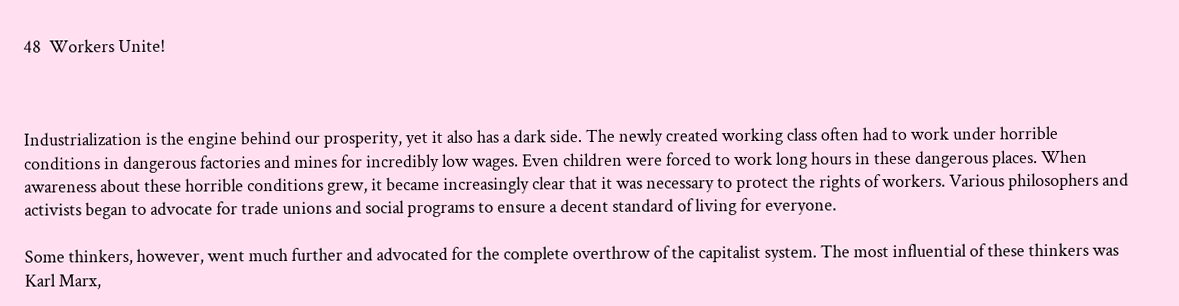48  Workers Unite!



Industrialization is the engine behind our prosperity, yet it also has a dark side. The newly created working class often had to work under horrible conditions in dangerous factories and mines for incredibly low wages. Even children were forced to work long hours in these dangerous places. When awareness about these horrible conditions grew, it became increasingly clear that it was necessary to protect the rights of workers. Various philosophers and activists began to advocate for trade unions and social programs to ensure a decent standard of living for everyone.

Some thinkers, however, went much further and advocated for the complete overthrow of the capitalist system. The most influential of these thinkers was Karl Marx,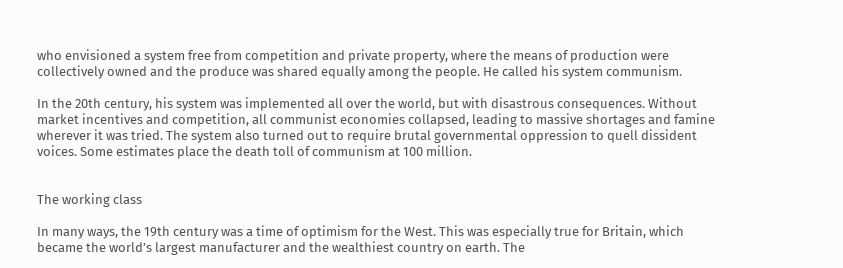who envisioned a system free from competition and private property, where the means of production were collectively owned and the produce was shared equally among the people. He called his system communism.

In the 20th century, his system was implemented all over the world, but with disastrous consequences. Without market incentives and competition, all communist economies collapsed, leading to massive shortages and famine wherever it was tried. The system also turned out to require brutal governmental oppression to quell dissident voices. Some estimates place the death toll of communism at 100 million.


The working class

In many ways, the 19th century was a time of optimism for the West. This was especially true for Britain, which became the world’s largest manufacturer and the wealthiest country on earth. The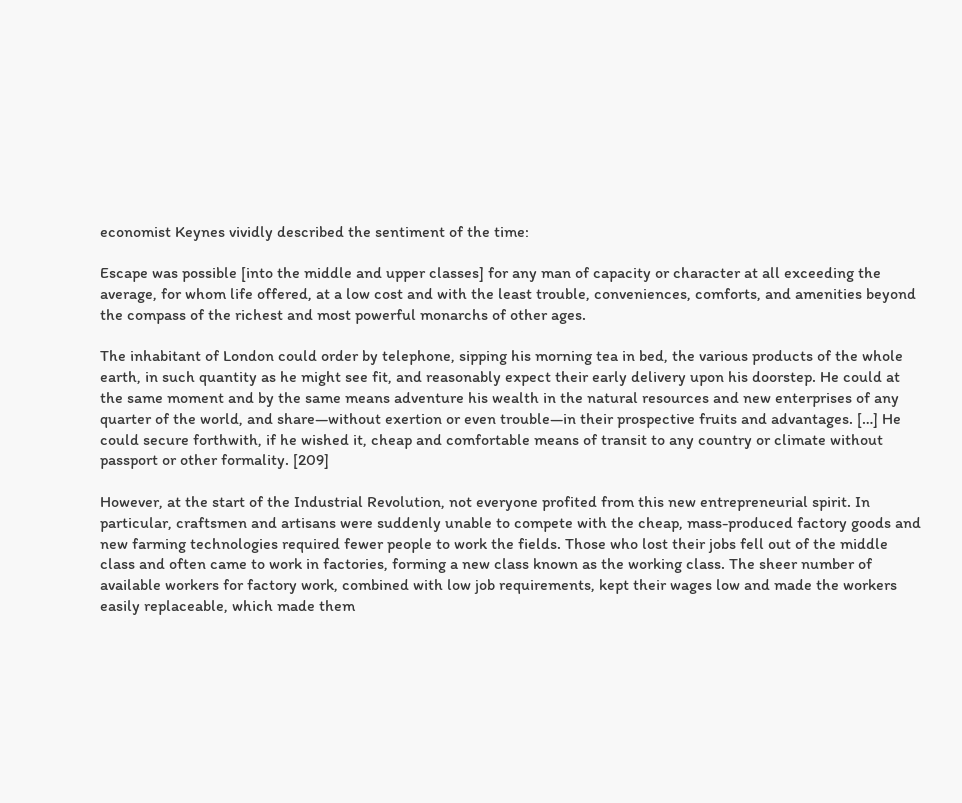economist Keynes vividly described the sentiment of the time:

Escape was possible [into the middle and upper classes] for any man of capacity or character at all exceeding the average, for whom life offered, at a low cost and with the least trouble, conveniences, comforts, and amenities beyond the compass of the richest and most powerful monarchs of other ages.

The inhabitant of London could order by telephone, sipping his morning tea in bed, the various products of the whole earth, in such quantity as he might see fit, and reasonably expect their early delivery upon his doorstep. He could at the same moment and by the same means adventure his wealth in the natural resources and new enterprises of any quarter of the world, and share—without exertion or even trouble—in their prospective fruits and advantages. […] He could secure forthwith, if he wished it, cheap and comfortable means of transit to any country or climate without passport or other formality. [209]

However, at the start of the Industrial Revolution, not everyone profited from this new entrepreneurial spirit. In particular, craftsmen and artisans were suddenly unable to compete with the cheap, mass-produced factory goods and new farming technologies required fewer people to work the fields. Those who lost their jobs fell out of the middle class and often came to work in factories, forming a new class known as the working class. The sheer number of available workers for factory work, combined with low job requirements, kept their wages low and made the workers easily replaceable, which made them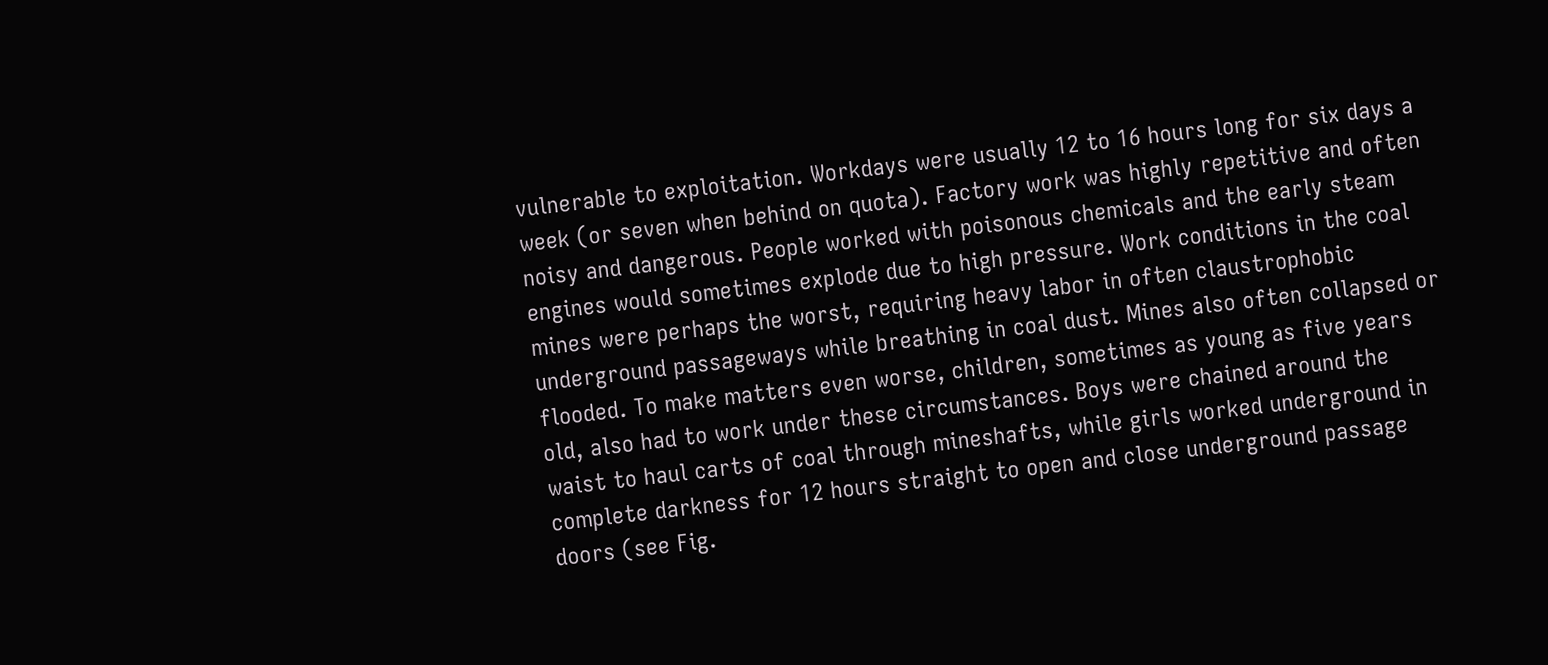vulnerable to exploitation. Workdays were usually 12 to 16 hours long for six days a week (or seven when behind on quota). Factory work was highly repetitive and often noisy and dangerous. People worked with poisonous chemicals and the early steam engines would sometimes explode due to high pressure. Work conditions in the coal mines were perhaps the worst, requiring heavy labor in often claustrophobic underground passageways while breathing in coal dust. Mines also often collapsed or flooded. To make matters even worse, children, sometimes as young as five years old, also had to work under these circumstances. Boys were chained around the waist to haul carts of coal through mineshafts, while girls worked underground in complete darkness for 12 hours straight to open and close underground passage doors (see Fig.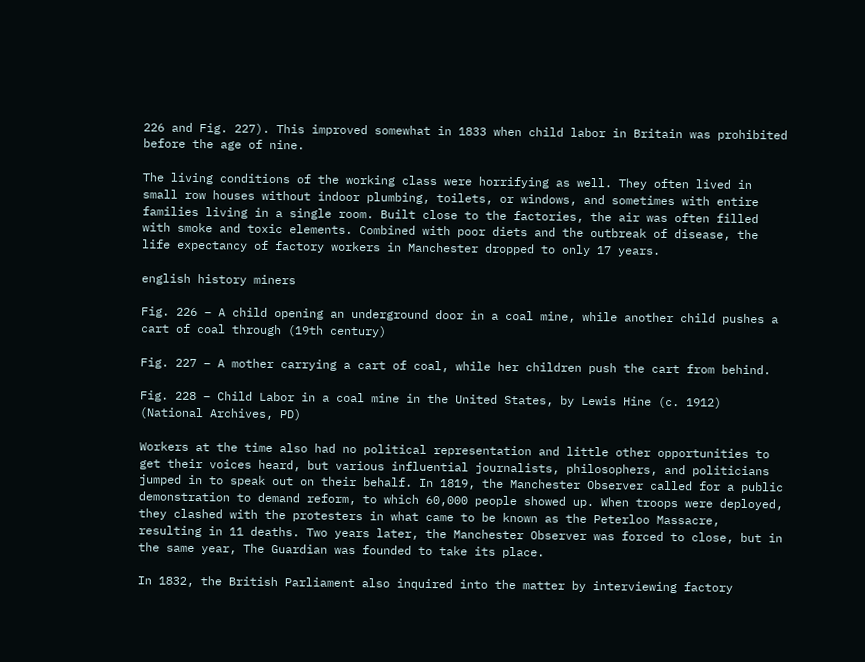226 and Fig. 227). This improved somewhat in 1833 when child labor in Britain was prohibited before the age of nine.

The living conditions of the working class were horrifying as well. They often lived in small row houses without indoor plumbing, toilets, or windows, and sometimes with entire families living in a single room. Built close to the factories, the air was often filled with smoke and toxic elements. Combined with poor diets and the outbreak of disease, the life expectancy of factory workers in Manchester dropped to only 17 years.

english history miners

Fig. 226 – A child opening an underground door in a coal mine, while another child pushes a cart of coal through (19th century)

Fig. 227 – A mother carrying a cart of coal, while her children push the cart from behind.

Fig. 228 – Child Labor in a coal mine in the United States, by Lewis Hine (c. 1912) (National Archives, PD)

Workers at the time also had no political representation and little other opportunities to get their voices heard, but various influential journalists, philosophers, and politicians jumped in to speak out on their behalf. In 1819, the Manchester Observer called for a public demonstration to demand reform, to which 60,000 people showed up. When troops were deployed, they clashed with the protesters in what came to be known as the Peterloo Massacre, resulting in 11 deaths. Two years later, the Manchester Observer was forced to close, but in the same year, The Guardian was founded to take its place.

In 1832, the British Parliament also inquired into the matter by interviewing factory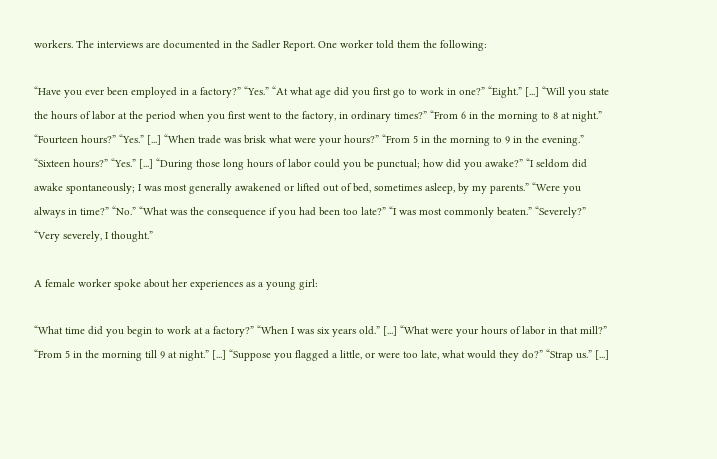workers. The interviews are documented in the Sadler Report. One worker told them the following:

“Have you ever been employed in a factory?” “Yes.” “At what age did you first go to work in one?” “Eight.” [...] “Will you state the hours of labor at the period when you first went to the factory, in ordinary times?” “From 6 in the morning to 8 at night.” “Fourteen hours?” “Yes.” [...] “When trade was brisk what were your hours?” “From 5 in the morning to 9 in the evening.” “Sixteen hours?” “Yes.” [...] “During those long hours of labor could you be punctual; how did you awake?” “I seldom did awake spontaneously; I was most generally awakened or lifted out of bed, sometimes asleep, by my parents.” “Were you always in time?” “No.” “What was the consequence if you had been too late?” “I was most commonly beaten.” “Severely?” “Very severely, I thought.”

A female worker spoke about her experiences as a young girl:

“What time did you begin to work at a factory?” “When I was six years old.” [...] “What were your hours of labor in that mill?” “From 5 in the morning till 9 at night.” [...] “Suppose you flagged a little, or were too late, what would they do?” “Strap us.” [...]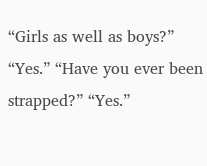“Girls as well as boys?” “Yes.” “Have you ever been strapped?” “Yes.”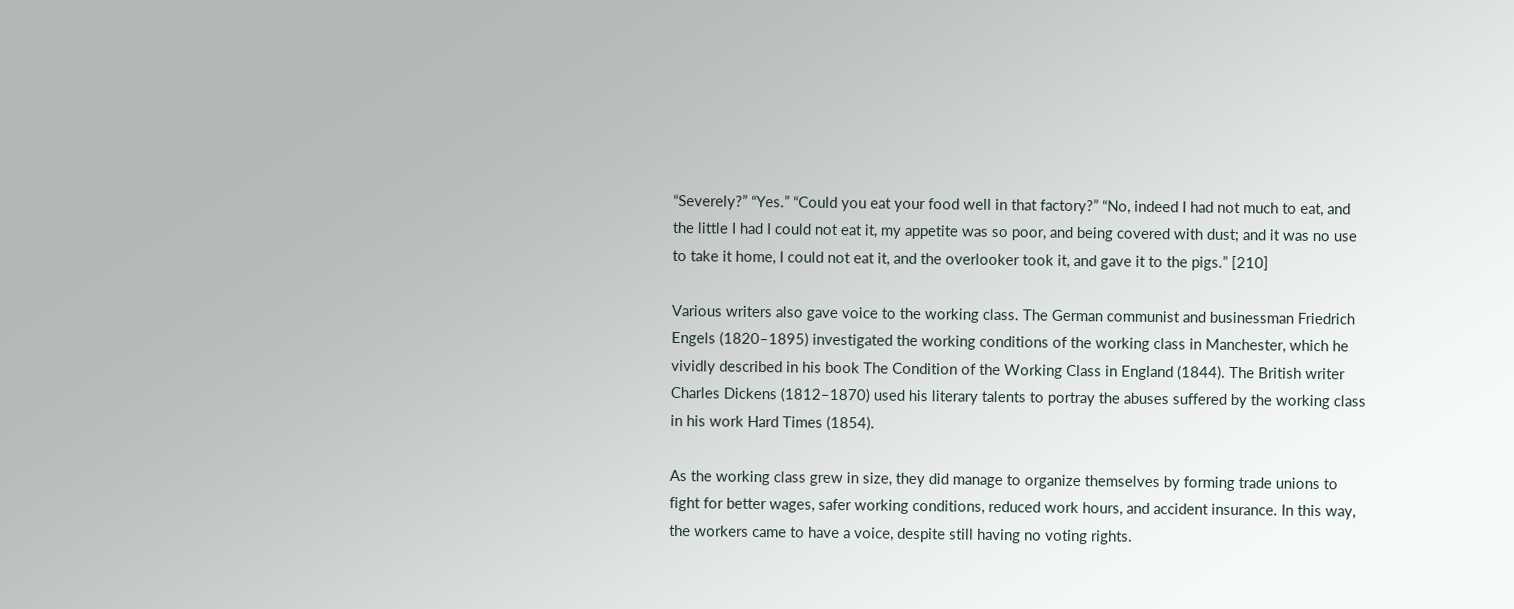“Severely?” “Yes.” “Could you eat your food well in that factory?” “No, indeed I had not much to eat, and the little I had I could not eat it, my appetite was so poor, and being covered with dust; and it was no use to take it home, I could not eat it, and the overlooker took it, and gave it to the pigs.” [210]

Various writers also gave voice to the working class. The German communist and businessman Friedrich Engels (1820–1895) investigated the working conditions of the working class in Manchester, which he vividly described in his book The Condition of the Working Class in England (1844). The British writer Charles Dickens (1812–1870) used his literary talents to portray the abuses suffered by the working class in his work Hard Times (1854).

As the working class grew in size, they did manage to organize themselves by forming trade unions to fight for better wages, safer working conditions, reduced work hours, and accident insurance. In this way, the workers came to have a voice, despite still having no voting rights.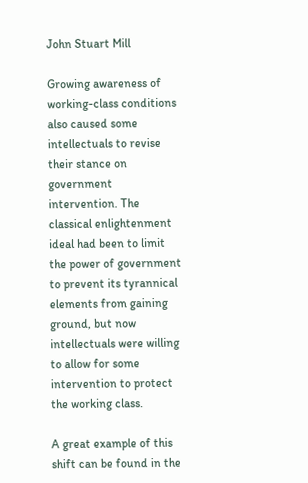John Stuart Mill

Growing awareness of working-class conditions also caused some intellectuals to revise their stance on government intervention. The classical enlightenment ideal had been to limit the power of government to prevent its tyrannical elements from gaining ground, but now intellectuals were willing to allow for some intervention to protect the working class.

A great example of this shift can be found in the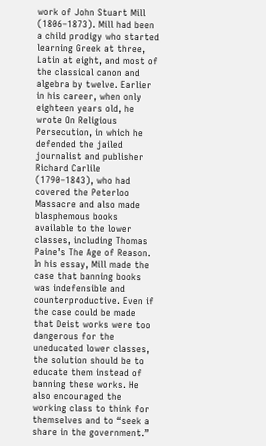work of John Stuart Mill (1806–1873). Mill had been a child prodigy who started learning Greek at three, Latin at eight, and most of the classical canon and algebra by twelve. Earlier in his career, when only eighteen years old, he wrote On Religious Persecution, in which he defended the jailed journalist and publisher Richard Carlile (1790–1843), who had covered the Peterloo Massacre and also made blasphemous books available to the lower classes, including Thomas Paine’s The Age of Reason. In his essay, Mill made the case that banning books was indefensible and counterproductive. Even if the case could be made that Deist works were too dangerous for the uneducated lower classes, the solution should be to educate them instead of banning these works. He also encouraged the working class to think for themselves and to “seek a share in the government.”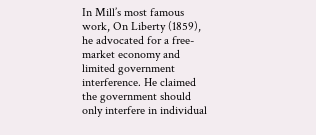In Mill’s most famous work, On Liberty (1859), he advocated for a free-market economy and limited government interference. He claimed the government should only interfere in individual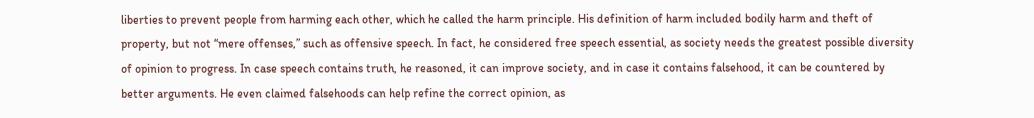liberties to prevent people from harming each other, which he called the harm principle. His definition of harm included bodily harm and theft of property, but not “mere offenses,” such as offensive speech. In fact, he considered free speech essential, as society needs the greatest possible diversity of opinion to progress. In case speech contains truth, he reasoned, it can improve society, and in case it contains falsehood, it can be countered by better arguments. He even claimed falsehoods can help refine the correct opinion, as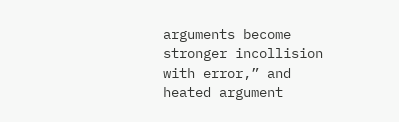arguments become stronger incollision with error,” and heated argument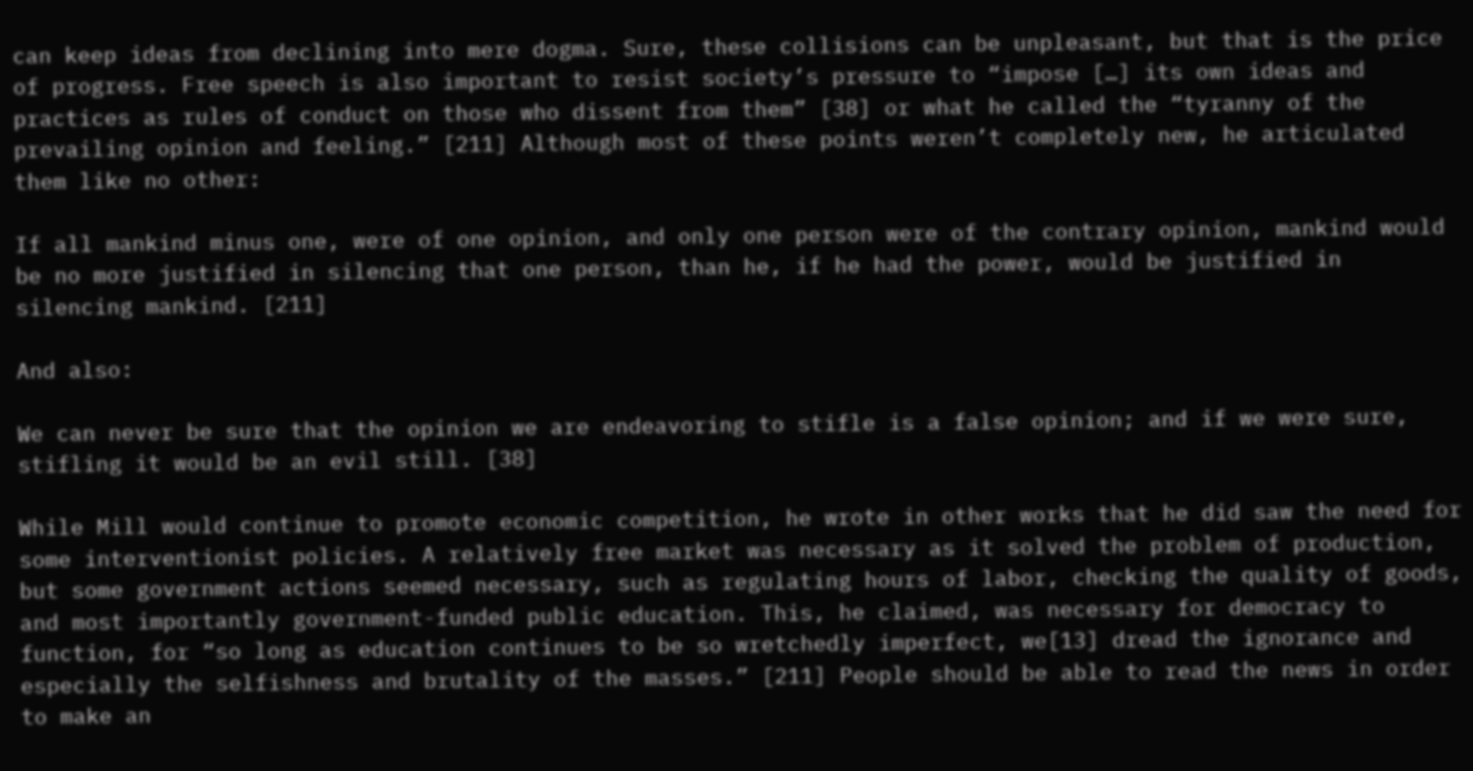can keep ideas from declining into mere dogma. Sure, these collisions can be unpleasant, but that is the price of progress. Free speech is also important to resist society’s pressure to “impose […] its own ideas and practices as rules of conduct on those who dissent from them” [38] or what he called the “tyranny of the prevailing opinion and feeling.” [211] Although most of these points weren’t completely new, he articulated them like no other:

If all mankind minus one, were of one opinion, and only one person were of the contrary opinion, mankind would be no more justified in silencing that one person, than he, if he had the power, would be justified in silencing mankind. [211]

And also:

We can never be sure that the opinion we are endeavoring to stifle is a false opinion; and if we were sure, stifling it would be an evil still. [38]

While Mill would continue to promote economic competition, he wrote in other works that he did saw the need for some interventionist policies. A relatively free market was necessary as it solved the problem of production, but some government actions seemed necessary, such as regulating hours of labor, checking the quality of goods, and most importantly government-funded public education. This, he claimed, was necessary for democracy to function, for “so long as education continues to be so wretchedly imperfect, we[13] dread the ignorance and especially the selfishness and brutality of the masses.” [211] People should be able to read the news in order to make an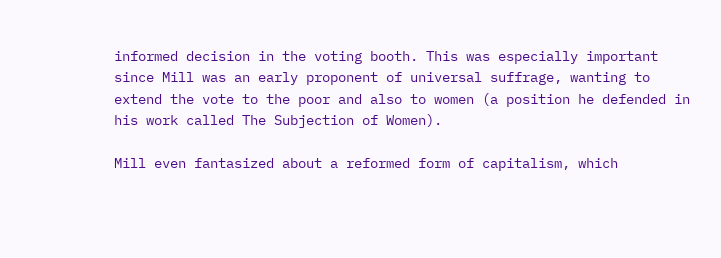informed decision in the voting booth. This was especially important since Mill was an early proponent of universal suffrage, wanting to extend the vote to the poor and also to women (a position he defended in his work called The Subjection of Women).

Mill even fantasized about a reformed form of capitalism, which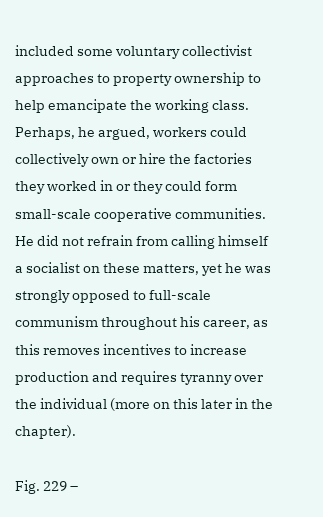included some voluntary collectivist approaches to property ownership to help emancipate the working class. Perhaps, he argued, workers could collectively own or hire the factories they worked in or they could form small-scale cooperative communities. He did not refrain from calling himself a socialist on these matters, yet he was strongly opposed to full-scale communism throughout his career, as this removes incentives to increase production and requires tyranny over the individual (more on this later in the chapter).

Fig. 229 –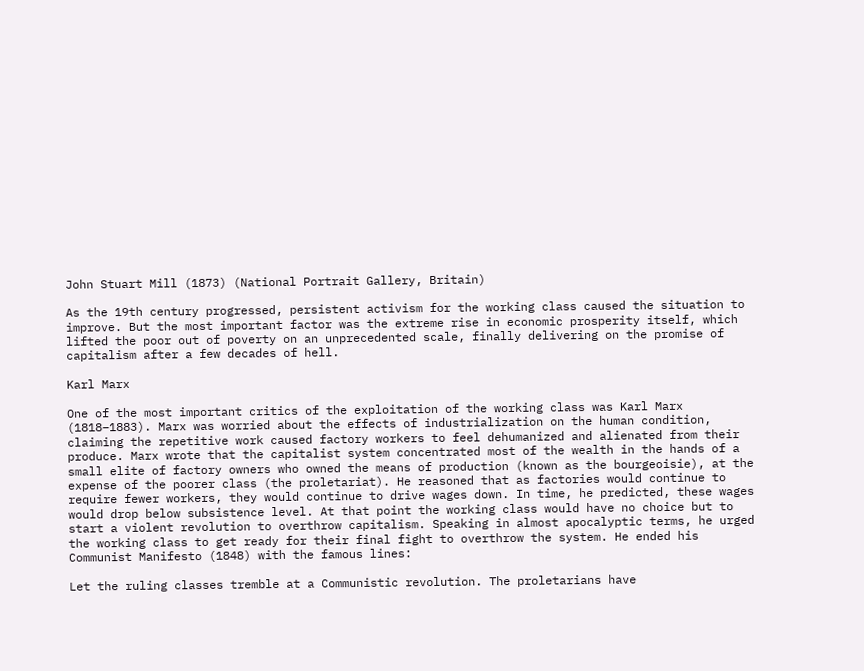John Stuart Mill (1873) (National Portrait Gallery, Britain)

As the 19th century progressed, persistent activism for the working class caused the situation to improve. But the most important factor was the extreme rise in economic prosperity itself, which lifted the poor out of poverty on an unprecedented scale, finally delivering on the promise of capitalism after a few decades of hell.

Karl Marx

One of the most important critics of the exploitation of the working class was Karl Marx (1818–1883). Marx was worried about the effects of industrialization on the human condition, claiming the repetitive work caused factory workers to feel dehumanized and alienated from their produce. Marx wrote that the capitalist system concentrated most of the wealth in the hands of a small elite of factory owners who owned the means of production (known as the bourgeoisie), at the expense of the poorer class (the proletariat). He reasoned that as factories would continue to require fewer workers, they would continue to drive wages down. In time, he predicted, these wages would drop below subsistence level. At that point the working class would have no choice but to start a violent revolution to overthrow capitalism. Speaking in almost apocalyptic terms, he urged the working class to get ready for their final fight to overthrow the system. He ended his Communist Manifesto (1848) with the famous lines:

Let the ruling classes tremble at a Communistic revolution. The proletarians have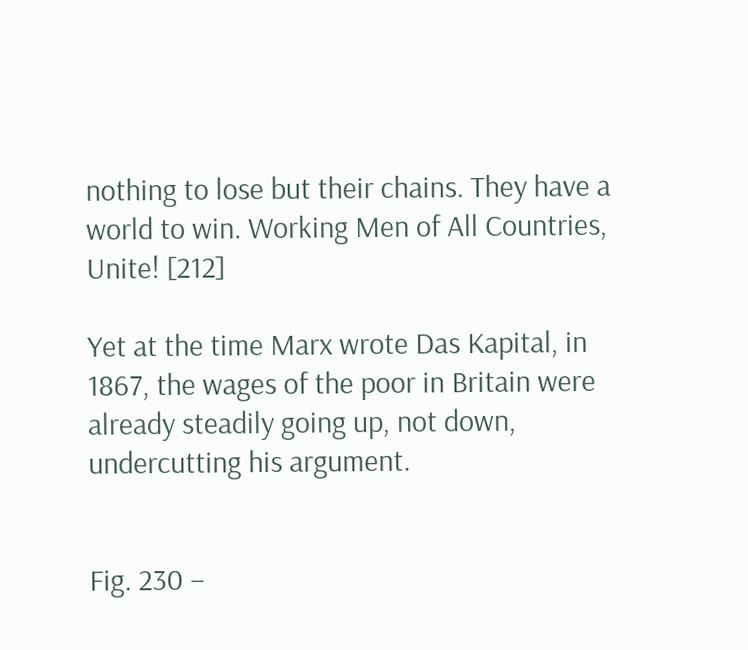nothing to lose but their chains. They have a world to win. Working Men of All Countries, Unite! [212]

Yet at the time Marx wrote Das Kapital, in 1867, the wages of the poor in Britain were already steadily going up, not down, undercutting his argument.


Fig. 230 –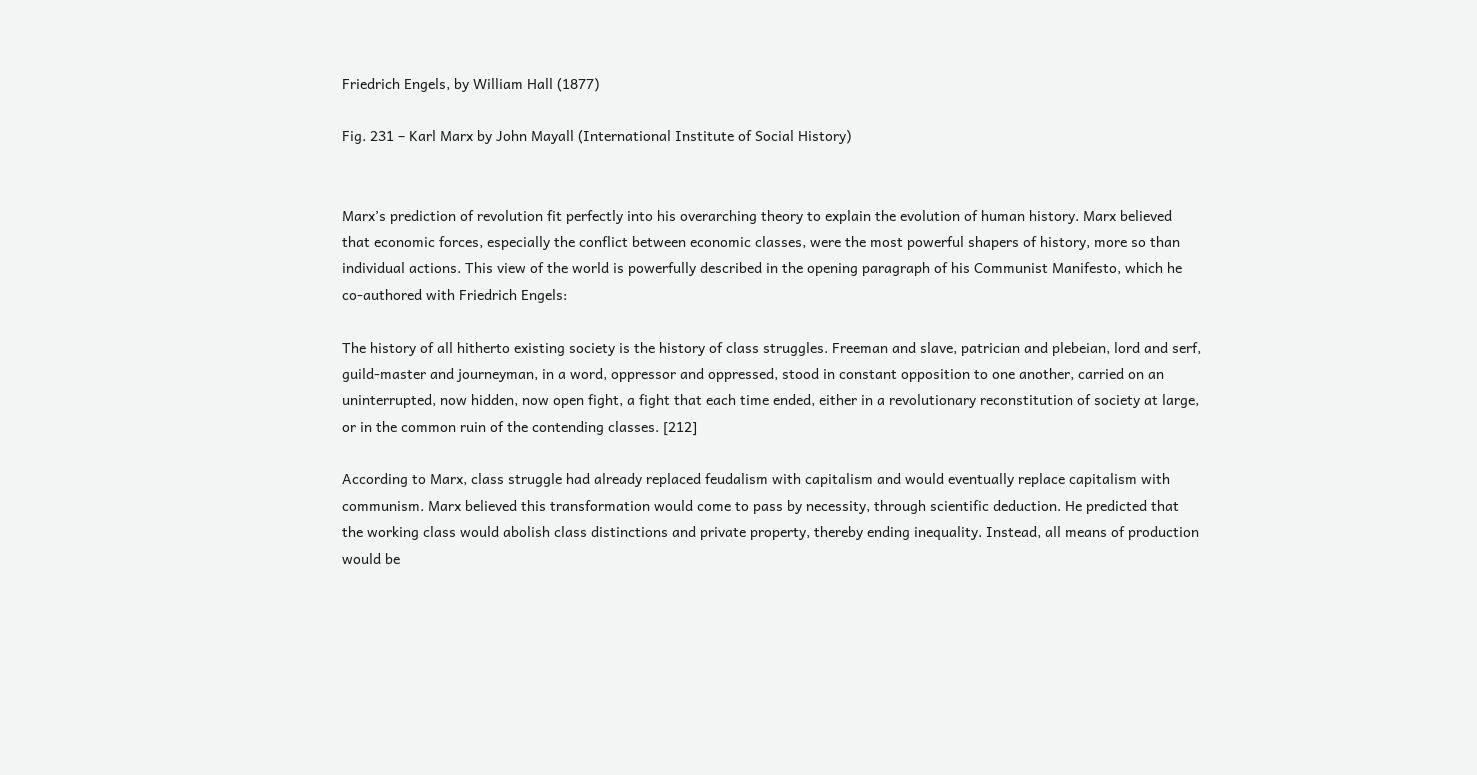Friedrich Engels, by William Hall (1877)

Fig. 231 – Karl Marx by John Mayall (International Institute of Social History)


Marx’s prediction of revolution fit perfectly into his overarching theory to explain the evolution of human history. Marx believed that economic forces, especially the conflict between economic classes, were the most powerful shapers of history, more so than individual actions. This view of the world is powerfully described in the opening paragraph of his Communist Manifesto, which he co-authored with Friedrich Engels:

The history of all hitherto existing society is the history of class struggles. Freeman and slave, patrician and plebeian, lord and serf, guild-master and journeyman, in a word, oppressor and oppressed, stood in constant opposition to one another, carried on an uninterrupted, now hidden, now open fight, a fight that each time ended, either in a revolutionary reconstitution of society at large, or in the common ruin of the contending classes. [212]

According to Marx, class struggle had already replaced feudalism with capitalism and would eventually replace capitalism with communism. Marx believed this transformation would come to pass by necessity, through scientific deduction. He predicted that the working class would abolish class distinctions and private property, thereby ending inequality. Instead, all means of production would be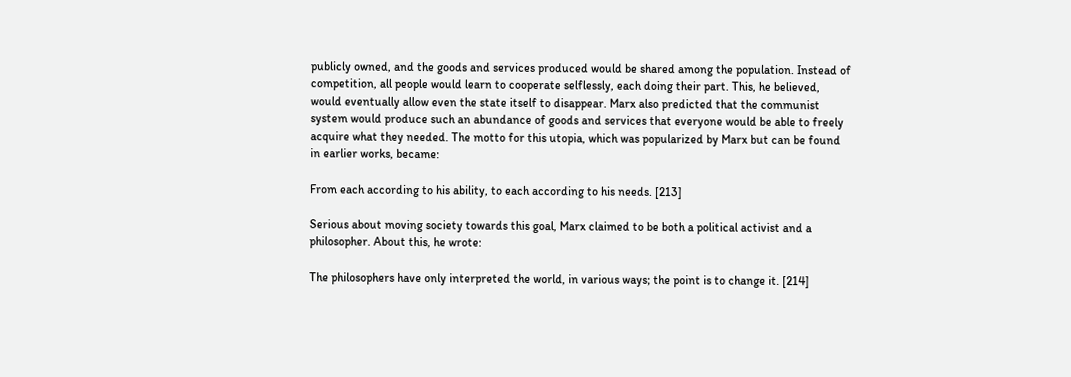publicly owned, and the goods and services produced would be shared among the population. Instead of competition, all people would learn to cooperate selflessly, each doing their part. This, he believed, would eventually allow even the state itself to disappear. Marx also predicted that the communist system would produce such an abundance of goods and services that everyone would be able to freely acquire what they needed. The motto for this utopia, which was popularized by Marx but can be found in earlier works, became:

From each according to his ability, to each according to his needs. [213]

Serious about moving society towards this goal, Marx claimed to be both a political activist and a philosopher. About this, he wrote:

The philosophers have only interpreted the world, in various ways; the point is to change it. [214]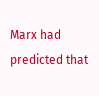Marx had predicted that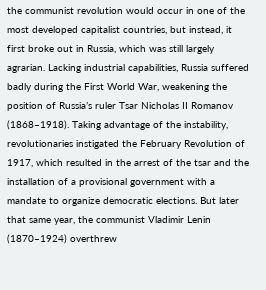the communist revolution would occur in one of the most developed capitalist countries, but instead, it first broke out in Russia, which was still largely agrarian. Lacking industrial capabilities, Russia suffered badly during the First World War, weakening the position of Russia’s ruler Tsar Nicholas II Romanov (1868–1918). Taking advantage of the instability, revolutionaries instigated the February Revolution of 1917, which resulted in the arrest of the tsar and the installation of a provisional government with a mandate to organize democratic elections. But later that same year, the communist Vladimir Lenin (1870–1924) overthrew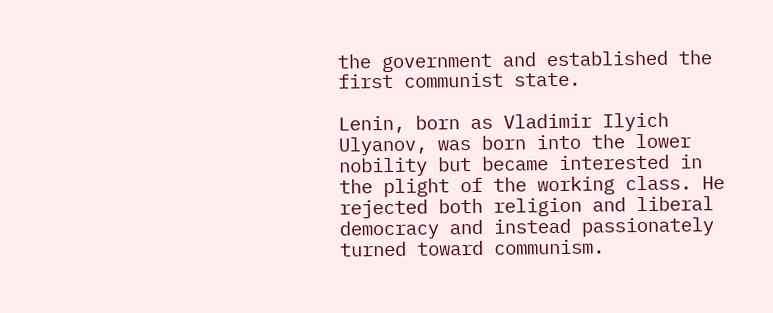the government and established the first communist state.

Lenin, born as Vladimir Ilyich Ulyanov, was born into the lower nobility but became interested in the plight of the working class. He rejected both religion and liberal democracy and instead passionately turned toward communism.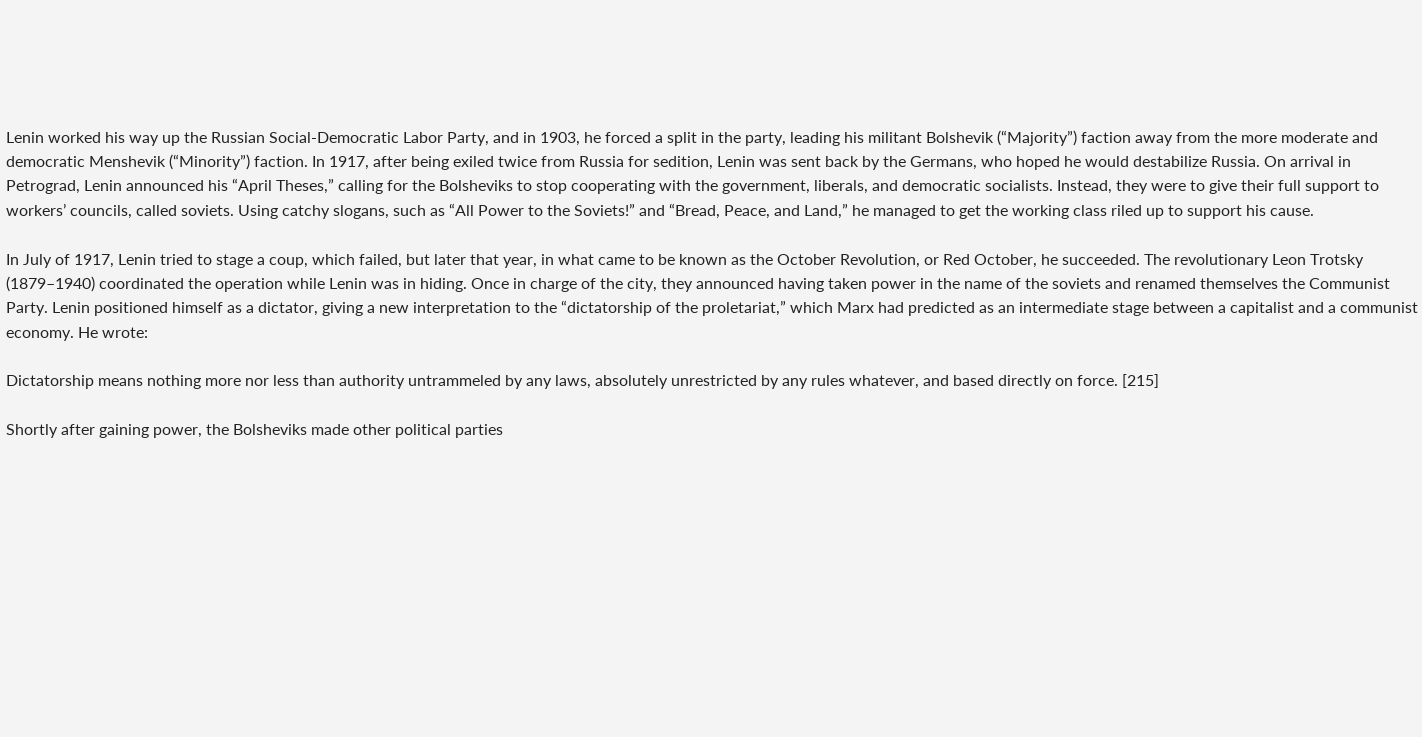Lenin worked his way up the Russian Social-Democratic Labor Party, and in 1903, he forced a split in the party, leading his militant Bolshevik (“Majority”) faction away from the more moderate and democratic Menshevik (“Minority”) faction. In 1917, after being exiled twice from Russia for sedition, Lenin was sent back by the Germans, who hoped he would destabilize Russia. On arrival in Petrograd, Lenin announced his “April Theses,” calling for the Bolsheviks to stop cooperating with the government, liberals, and democratic socialists. Instead, they were to give their full support to workers’ councils, called soviets. Using catchy slogans, such as “All Power to the Soviets!” and “Bread, Peace, and Land,” he managed to get the working class riled up to support his cause.

In July of 1917, Lenin tried to stage a coup, which failed, but later that year, in what came to be known as the October Revolution, or Red October, he succeeded. The revolutionary Leon Trotsky (1879–1940) coordinated the operation while Lenin was in hiding. Once in charge of the city, they announced having taken power in the name of the soviets and renamed themselves the Communist Party. Lenin positioned himself as a dictator, giving a new interpretation to the “dictatorship of the proletariat,” which Marx had predicted as an intermediate stage between a capitalist and a communist economy. He wrote:

Dictatorship means nothing more nor less than authority untrammeled by any laws, absolutely unrestricted by any rules whatever, and based directly on force. [215]

Shortly after gaining power, the Bolsheviks made other political parties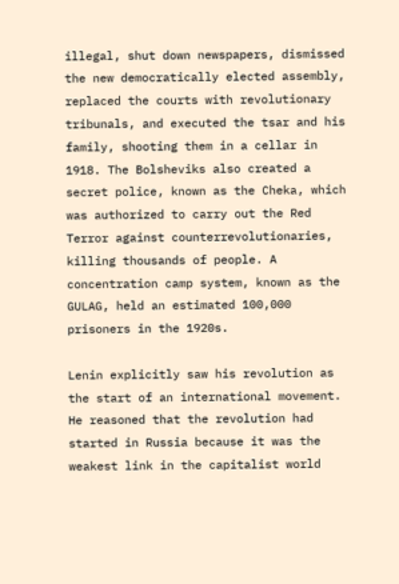illegal, shut down newspapers, dismissed the new democratically elected assembly, replaced the courts with revolutionary tribunals, and executed the tsar and his family, shooting them in a cellar in 1918. The Bolsheviks also created a secret police, known as the Cheka, which was authorized to carry out the Red Terror against counterrevolutionaries, killing thousands of people. A concentration camp system, known as the GULAG, held an estimated 100,000 prisoners in the 1920s.

Lenin explicitly saw his revolution as the start of an international movement. He reasoned that the revolution had started in Russia because it was the weakest link in the capitalist world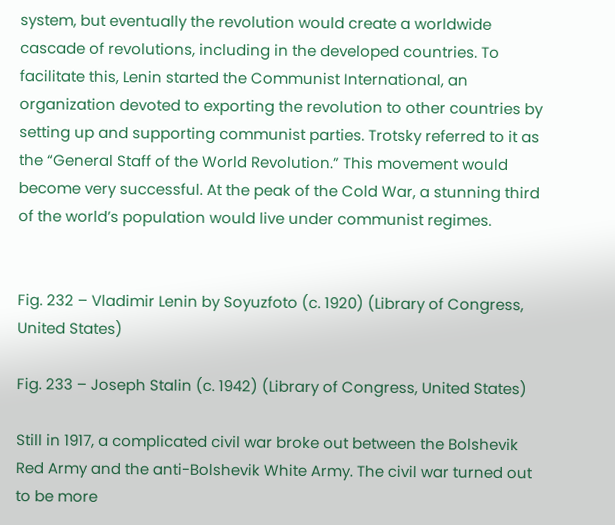system, but eventually the revolution would create a worldwide cascade of revolutions, including in the developed countries. To facilitate this, Lenin started the Communist International, an organization devoted to exporting the revolution to other countries by setting up and supporting communist parties. Trotsky referred to it as the “General Staff of the World Revolution.” This movement would become very successful. At the peak of the Cold War, a stunning third of the world’s population would live under communist regimes.


Fig. 232 – Vladimir Lenin by Soyuzfoto (c. 1920) (Library of Congress, United States)

Fig. 233 – Joseph Stalin (c. 1942) (Library of Congress, United States)

Still in 1917, a complicated civil war broke out between the Bolshevik Red Army and the anti-Bolshevik White Army. The civil war turned out to be more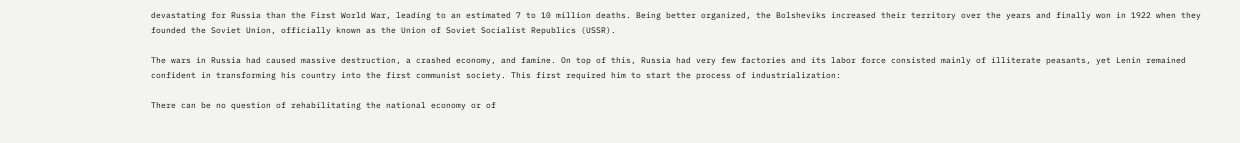devastating for Russia than the First World War, leading to an estimated 7 to 10 million deaths. Being better organized, the Bolsheviks increased their territory over the years and finally won in 1922 when they founded the Soviet Union, officially known as the Union of Soviet Socialist Republics (USSR).

The wars in Russia had caused massive destruction, a crashed economy, and famine. On top of this, Russia had very few factories and its labor force consisted mainly of illiterate peasants, yet Lenin remained confident in transforming his country into the first communist society. This first required him to start the process of industrialization:

There can be no question of rehabilitating the national economy or of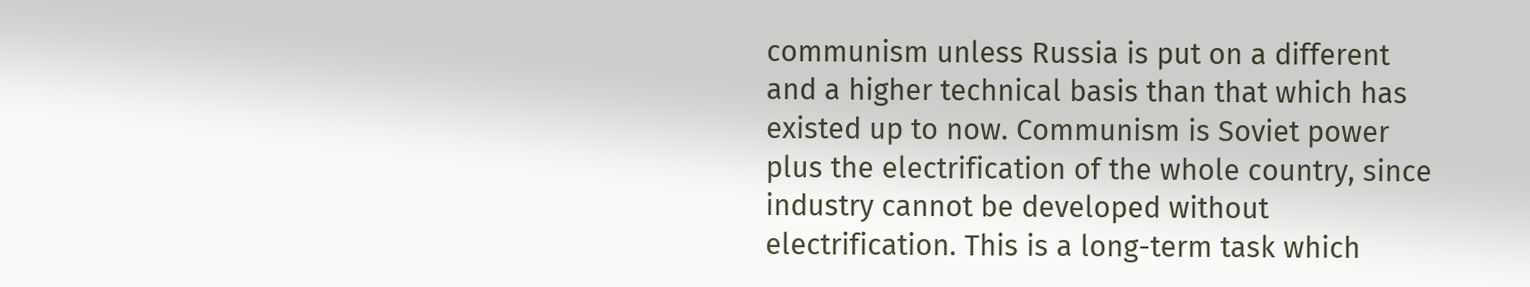communism unless Russia is put on a different and a higher technical basis than that which has existed up to now. Communism is Soviet power plus the electrification of the whole country, since industry cannot be developed without electrification. This is a long-term task which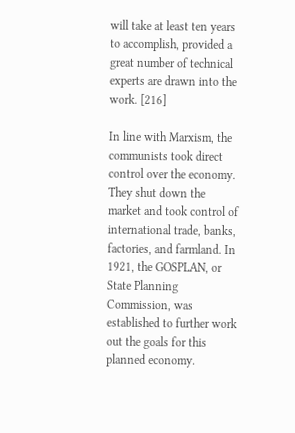will take at least ten years to accomplish, provided a great number of technical experts are drawn into the work. [216]

In line with Marxism, the communists took direct control over the economy. They shut down the market and took control of international trade, banks, factories, and farmland. In 1921, the GOSPLAN, or State Planning Commission, was established to further work out the goals for this planned economy.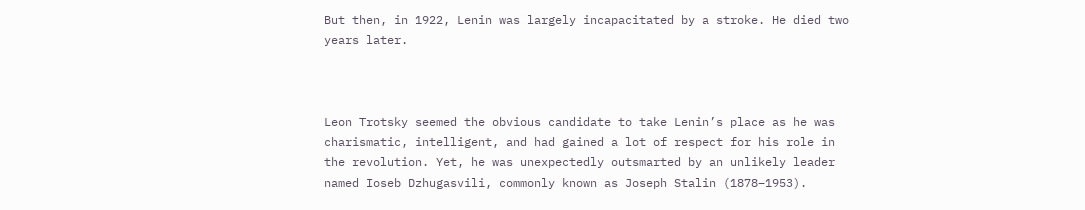But then, in 1922, Lenin was largely incapacitated by a stroke. He died two years later.



Leon Trotsky seemed the obvious candidate to take Lenin’s place as he was charismatic, intelligent, and had gained a lot of respect for his role in the revolution. Yet, he was unexpectedly outsmarted by an unlikely leader named Ioseb Dzhugasvili, commonly known as Joseph Stalin (1878–1953).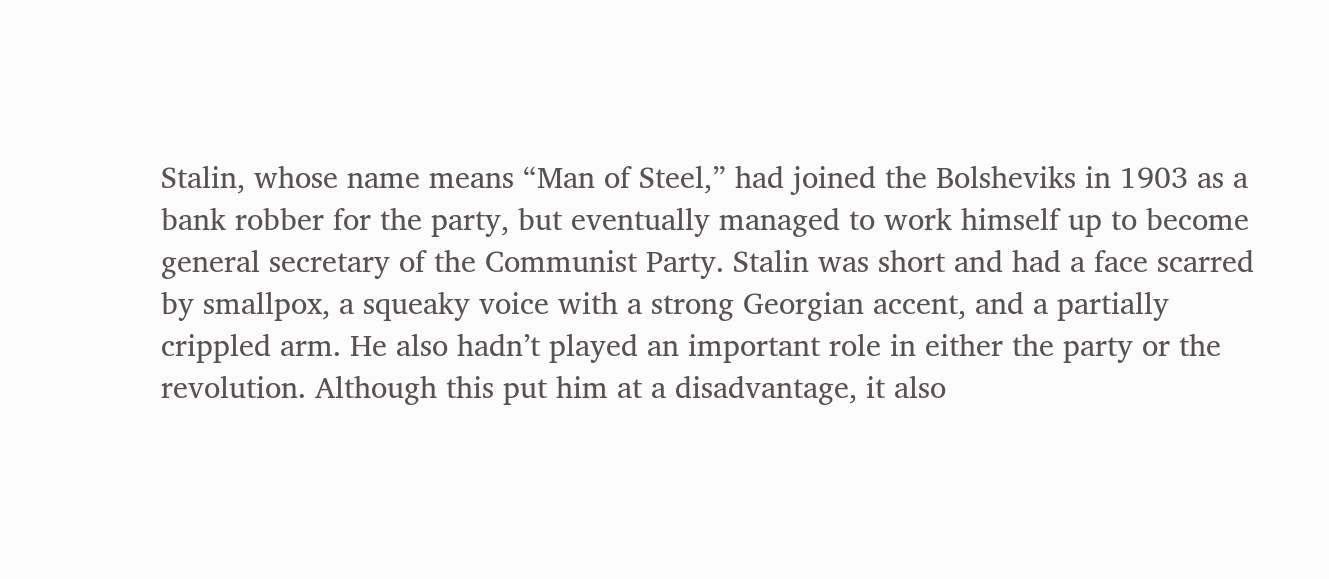Stalin, whose name means “Man of Steel,” had joined the Bolsheviks in 1903 as a bank robber for the party, but eventually managed to work himself up to become general secretary of the Communist Party. Stalin was short and had a face scarred by smallpox, a squeaky voice with a strong Georgian accent, and a partially crippled arm. He also hadn’t played an important role in either the party or the revolution. Although this put him at a disadvantage, it also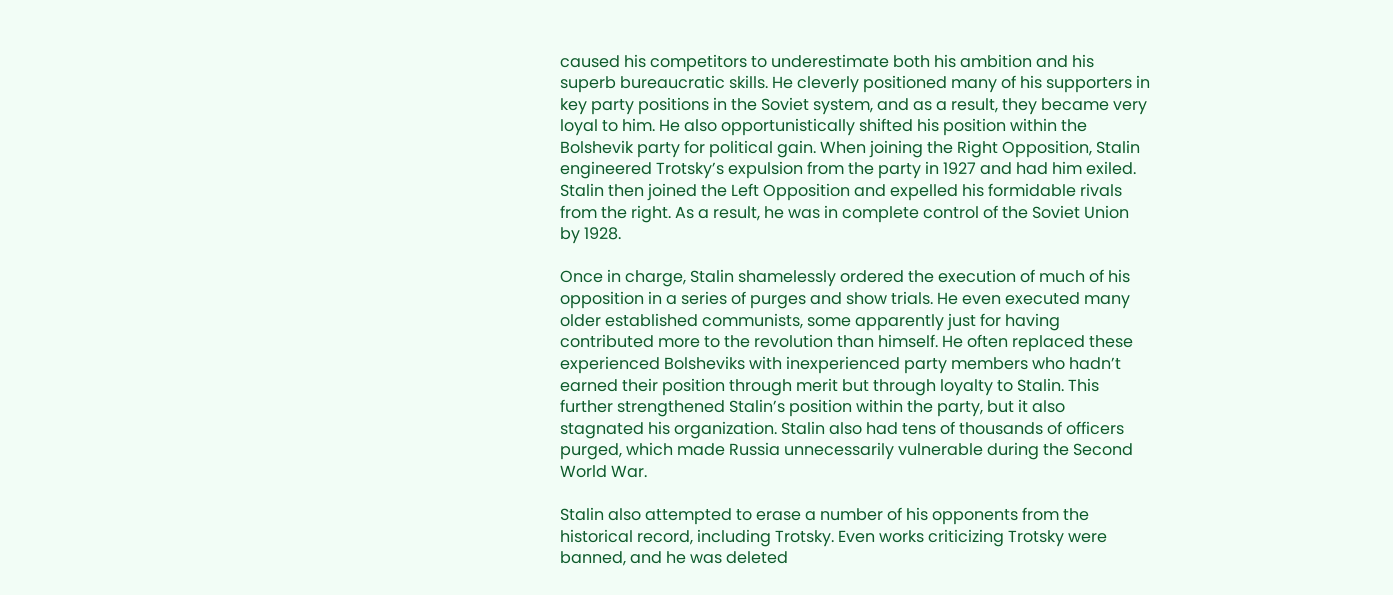caused his competitors to underestimate both his ambition and his superb bureaucratic skills. He cleverly positioned many of his supporters in key party positions in the Soviet system, and as a result, they became very loyal to him. He also opportunistically shifted his position within the Bolshevik party for political gain. When joining the Right Opposition, Stalin engineered Trotsky’s expulsion from the party in 1927 and had him exiled. Stalin then joined the Left Opposition and expelled his formidable rivals from the right. As a result, he was in complete control of the Soviet Union by 1928.

Once in charge, Stalin shamelessly ordered the execution of much of his opposition in a series of purges and show trials. He even executed many older established communists, some apparently just for having contributed more to the revolution than himself. He often replaced these experienced Bolsheviks with inexperienced party members who hadn’t earned their position through merit but through loyalty to Stalin. This further strengthened Stalin’s position within the party, but it also stagnated his organization. Stalin also had tens of thousands of officers purged, which made Russia unnecessarily vulnerable during the Second World War.

Stalin also attempted to erase a number of his opponents from the historical record, including Trotsky. Even works criticizing Trotsky were banned, and he was deleted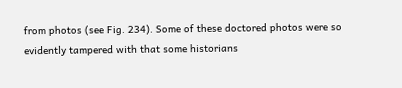from photos (see Fig. 234). Some of these doctored photos were so evidently tampered with that some historians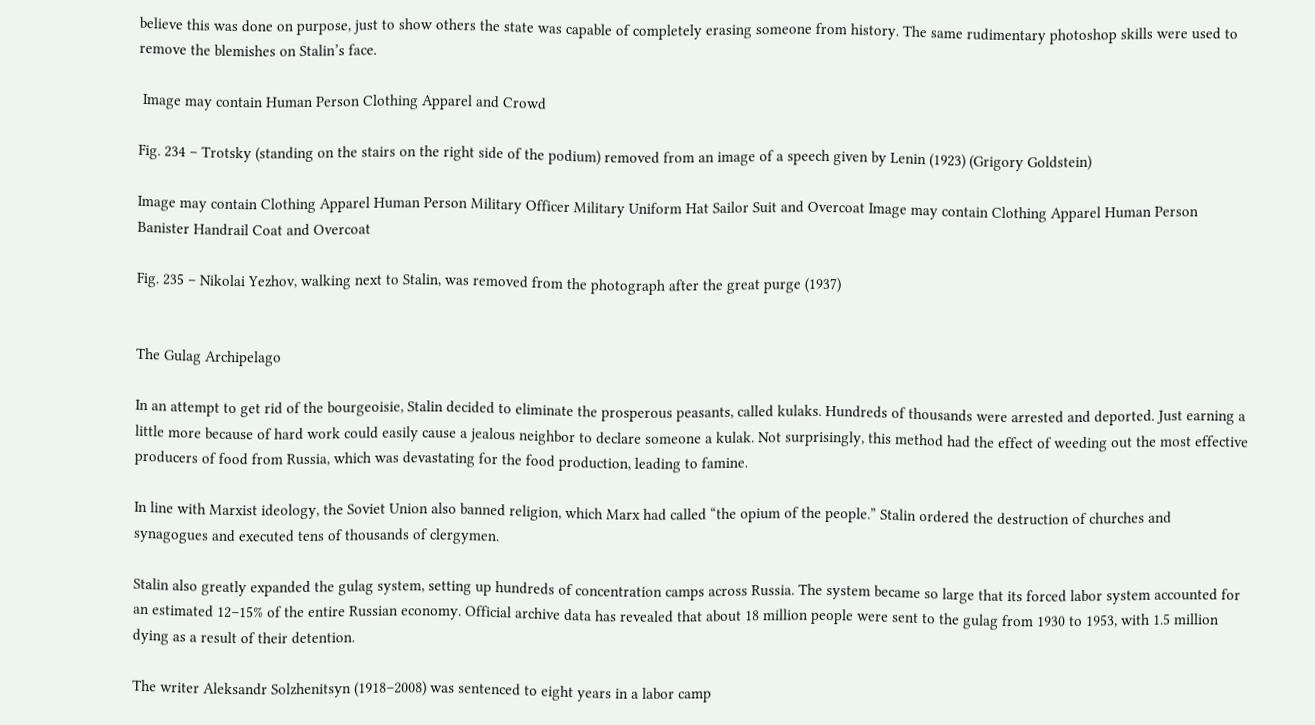believe this was done on purpose, just to show others the state was capable of completely erasing someone from history. The same rudimentary photoshop skills were used to remove the blemishes on Stalin’s face.

 Image may contain Human Person Clothing Apparel and Crowd

Fig. 234 – Trotsky (standing on the stairs on the right side of the podium) removed from an image of a speech given by Lenin (1923) (Grigory Goldstein)

Image may contain Clothing Apparel Human Person Military Officer Military Uniform Hat Sailor Suit and Overcoat Image may contain Clothing Apparel Human Person Banister Handrail Coat and Overcoat

Fig. 235 – Nikolai Yezhov, walking next to Stalin, was removed from the photograph after the great purge (1937)


The Gulag Archipelago

In an attempt to get rid of the bourgeoisie, Stalin decided to eliminate the prosperous peasants, called kulaks. Hundreds of thousands were arrested and deported. Just earning a little more because of hard work could easily cause a jealous neighbor to declare someone a kulak. Not surprisingly, this method had the effect of weeding out the most effective producers of food from Russia, which was devastating for the food production, leading to famine.

In line with Marxist ideology, the Soviet Union also banned religion, which Marx had called “the opium of the people.” Stalin ordered the destruction of churches and synagogues and executed tens of thousands of clergymen.

Stalin also greatly expanded the gulag system, setting up hundreds of concentration camps across Russia. The system became so large that its forced labor system accounted for an estimated 12–15% of the entire Russian economy. Official archive data has revealed that about 18 million people were sent to the gulag from 1930 to 1953, with 1.5 million dying as a result of their detention.

The writer Aleksandr Solzhenitsyn (1918–2008) was sentenced to eight years in a labor camp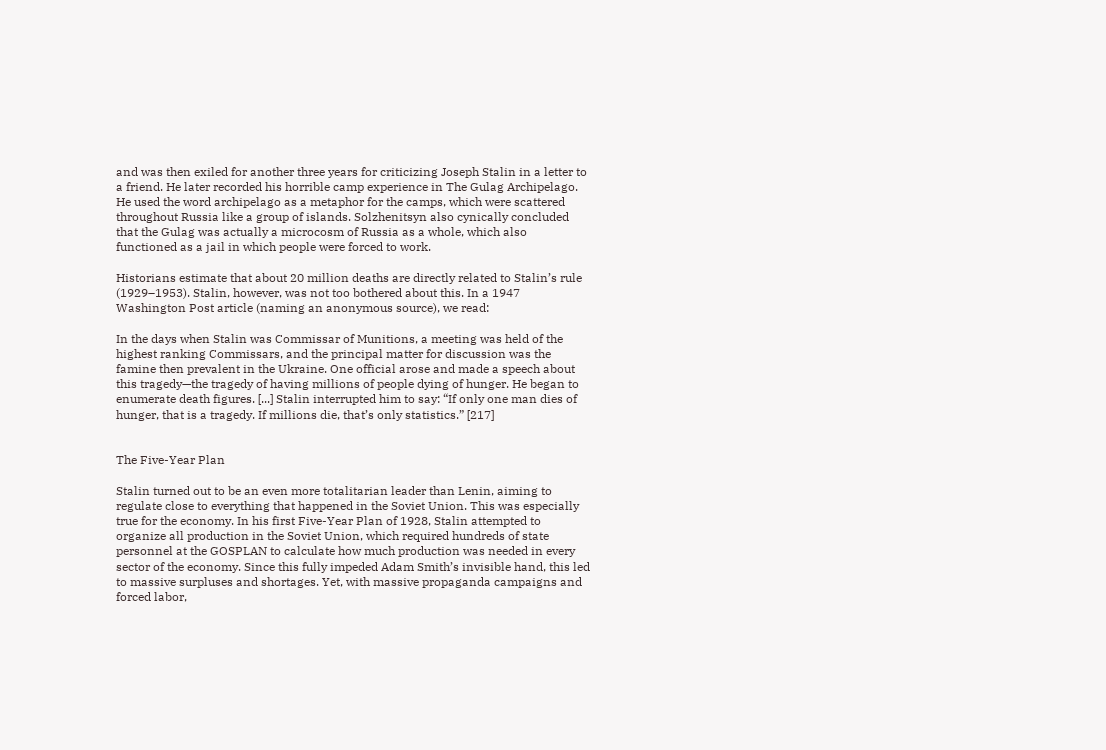and was then exiled for another three years for criticizing Joseph Stalin in a letter to a friend. He later recorded his horrible camp experience in The Gulag Archipelago. He used the word archipelago as a metaphor for the camps, which were scattered throughout Russia like a group of islands. Solzhenitsyn also cynically concluded that the Gulag was actually a microcosm of Russia as a whole, which also functioned as a jail in which people were forced to work.

Historians estimate that about 20 million deaths are directly related to Stalin’s rule (1929–1953). Stalin, however, was not too bothered about this. In a 1947 Washington Post article (naming an anonymous source), we read:

In the days when Stalin was Commissar of Munitions, a meeting was held of the highest ranking Commissars, and the principal matter for discussion was the famine then prevalent in the Ukraine. One official arose and made a speech about this tragedy—the tragedy of having millions of people dying of hunger. He began to enumerate death figures. [...] Stalin interrupted him to say: “If only one man dies of hunger, that is a tragedy. If millions die, that’s only statistics.” [217]


The Five-Year Plan

Stalin turned out to be an even more totalitarian leader than Lenin, aiming to regulate close to everything that happened in the Soviet Union. This was especially true for the economy. In his first Five-Year Plan of 1928, Stalin attempted to organize all production in the Soviet Union, which required hundreds of state personnel at the GOSPLAN to calculate how much production was needed in every sector of the economy. Since this fully impeded Adam Smith’s invisible hand, this led to massive surpluses and shortages. Yet, with massive propaganda campaigns and forced labor,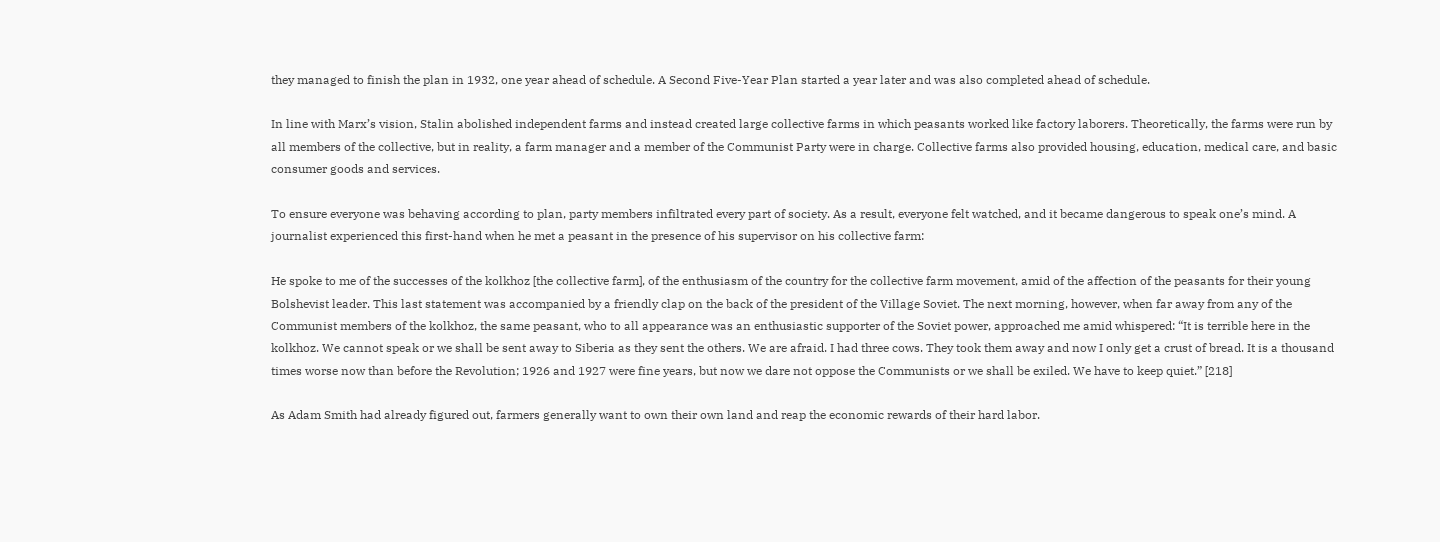they managed to finish the plan in 1932, one year ahead of schedule. A Second Five-Year Plan started a year later and was also completed ahead of schedule.

In line with Marx’s vision, Stalin abolished independent farms and instead created large collective farms in which peasants worked like factory laborers. Theoretically, the farms were run by all members of the collective, but in reality, a farm manager and a member of the Communist Party were in charge. Collective farms also provided housing, education, medical care, and basic consumer goods and services.

To ensure everyone was behaving according to plan, party members infiltrated every part of society. As a result, everyone felt watched, and it became dangerous to speak one’s mind. A journalist experienced this first-hand when he met a peasant in the presence of his supervisor on his collective farm:

He spoke to me of the successes of the kolkhoz [the collective farm], of the enthusiasm of the country for the collective farm movement, amid of the affection of the peasants for their young Bolshevist leader. This last statement was accompanied by a friendly clap on the back of the president of the Village Soviet. The next morning, however, when far away from any of the Communist members of the kolkhoz, the same peasant, who to all appearance was an enthusiastic supporter of the Soviet power, approached me amid whispered: “It is terrible here in the kolkhoz. We cannot speak or we shall be sent away to Siberia as they sent the others. We are afraid. I had three cows. They took them away and now I only get a crust of bread. It is a thousand times worse now than before the Revolution; 1926 and 1927 were fine years, but now we dare not oppose the Communists or we shall be exiled. We have to keep quiet.” [218]

As Adam Smith had already figured out, farmers generally want to own their own land and reap the economic rewards of their hard labor.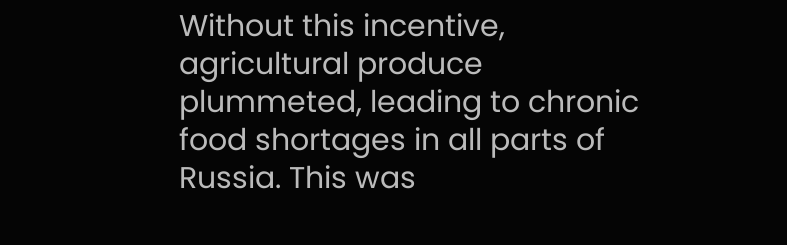Without this incentive, agricultural produce plummeted, leading to chronic food shortages in all parts of Russia. This was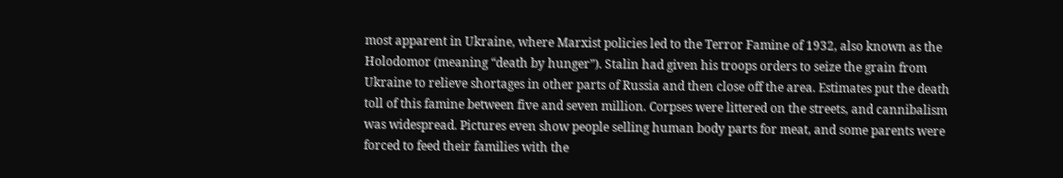most apparent in Ukraine, where Marxist policies led to the Terror Famine of 1932, also known as the Holodomor (meaning “death by hunger”). Stalin had given his troops orders to seize the grain from Ukraine to relieve shortages in other parts of Russia and then close off the area. Estimates put the death toll of this famine between five and seven million. Corpses were littered on the streets, and cannibalism was widespread. Pictures even show people selling human body parts for meat, and some parents were forced to feed their families with the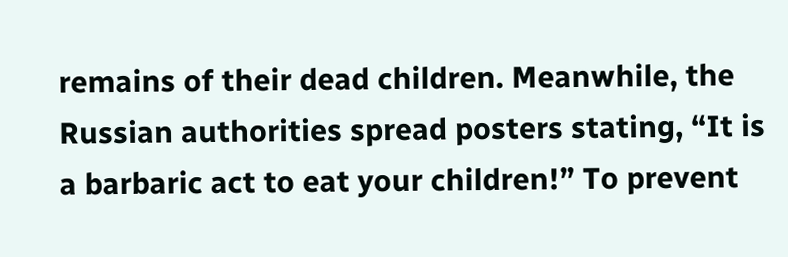remains of their dead children. Meanwhile, the Russian authorities spread posters stating, “It is a barbaric act to eat your children!” To prevent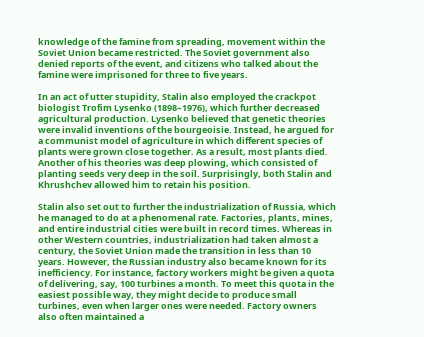knowledge of the famine from spreading, movement within the Soviet Union became restricted. The Soviet government also denied reports of the event, and citizens who talked about the famine were imprisoned for three to five years.

In an act of utter stupidity, Stalin also employed the crackpot biologist Trofim Lysenko (1898–1976), which further decreased agricultural production. Lysenko believed that genetic theories were invalid inventions of the bourgeoisie. Instead, he argued for a communist model of agriculture in which different species of plants were grown close together. As a result, most plants died. Another of his theories was deep plowing, which consisted of planting seeds very deep in the soil. Surprisingly, both Stalin and Khrushchev allowed him to retain his position.

Stalin also set out to further the industrialization of Russia, which he managed to do at a phenomenal rate. Factories, plants, mines, and entire industrial cities were built in record times. Whereas in other Western countries, industrialization had taken almost a century, the Soviet Union made the transition in less than 10 years. However, the Russian industry also became known for its inefficiency. For instance, factory workers might be given a quota of delivering, say, 100 turbines a month. To meet this quota in the easiest possible way, they might decide to produce small turbines, even when larger ones were needed. Factory owners also often maintained a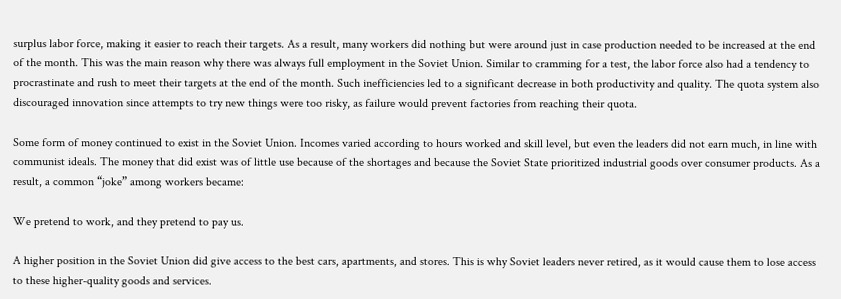surplus labor force, making it easier to reach their targets. As a result, many workers did nothing but were around just in case production needed to be increased at the end of the month. This was the main reason why there was always full employment in the Soviet Union. Similar to cramming for a test, the labor force also had a tendency to procrastinate and rush to meet their targets at the end of the month. Such inefficiencies led to a significant decrease in both productivity and quality. The quota system also discouraged innovation since attempts to try new things were too risky, as failure would prevent factories from reaching their quota.

Some form of money continued to exist in the Soviet Union. Incomes varied according to hours worked and skill level, but even the leaders did not earn much, in line with communist ideals. The money that did exist was of little use because of the shortages and because the Soviet State prioritized industrial goods over consumer products. As a result, a common “joke” among workers became:

We pretend to work, and they pretend to pay us.

A higher position in the Soviet Union did give access to the best cars, apartments, and stores. This is why Soviet leaders never retired, as it would cause them to lose access to these higher-quality goods and services.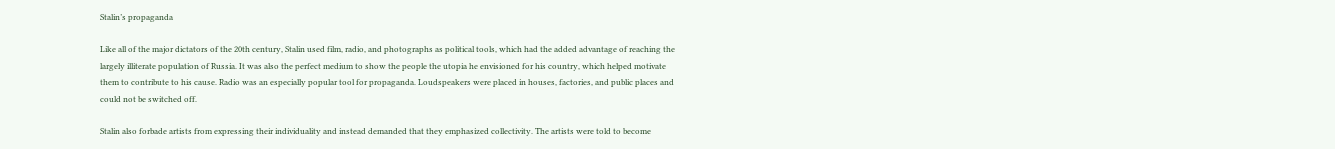Stalin’s propaganda

Like all of the major dictators of the 20th century, Stalin used film, radio, and photographs as political tools, which had the added advantage of reaching the largely illiterate population of Russia. It was also the perfect medium to show the people the utopia he envisioned for his country, which helped motivate them to contribute to his cause. Radio was an especially popular tool for propaganda. Loudspeakers were placed in houses, factories, and public places and could not be switched off.

Stalin also forbade artists from expressing their individuality and instead demanded that they emphasized collectivity. The artists were told to become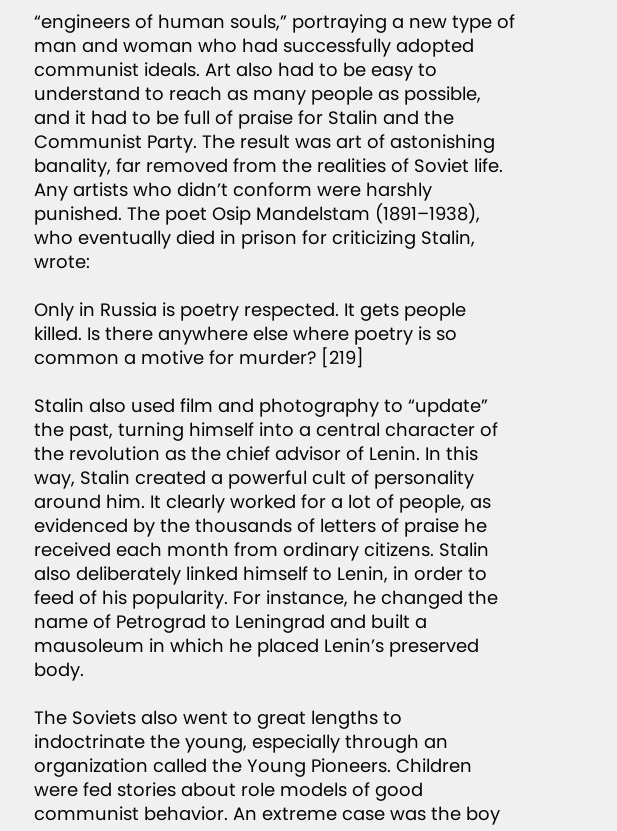“engineers of human souls,” portraying a new type of man and woman who had successfully adopted communist ideals. Art also had to be easy to understand to reach as many people as possible, and it had to be full of praise for Stalin and the Communist Party. The result was art of astonishing banality, far removed from the realities of Soviet life. Any artists who didn’t conform were harshly punished. The poet Osip Mandelstam (1891–1938), who eventually died in prison for criticizing Stalin, wrote:

Only in Russia is poetry respected. It gets people killed. Is there anywhere else where poetry is so common a motive for murder? [219]

Stalin also used film and photography to “update” the past, turning himself into a central character of the revolution as the chief advisor of Lenin. In this way, Stalin created a powerful cult of personality around him. It clearly worked for a lot of people, as evidenced by the thousands of letters of praise he received each month from ordinary citizens. Stalin also deliberately linked himself to Lenin, in order to feed of his popularity. For instance, he changed the name of Petrograd to Leningrad and built a mausoleum in which he placed Lenin’s preserved body.

The Soviets also went to great lengths to indoctrinate the young, especially through an organization called the Young Pioneers. Children were fed stories about role models of good communist behavior. An extreme case was the boy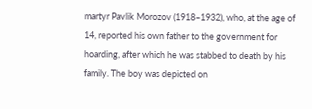martyr Pavlik Morozov (1918–1932), who, at the age of 14, reported his own father to the government for hoarding, after which he was stabbed to death by his family. The boy was depicted on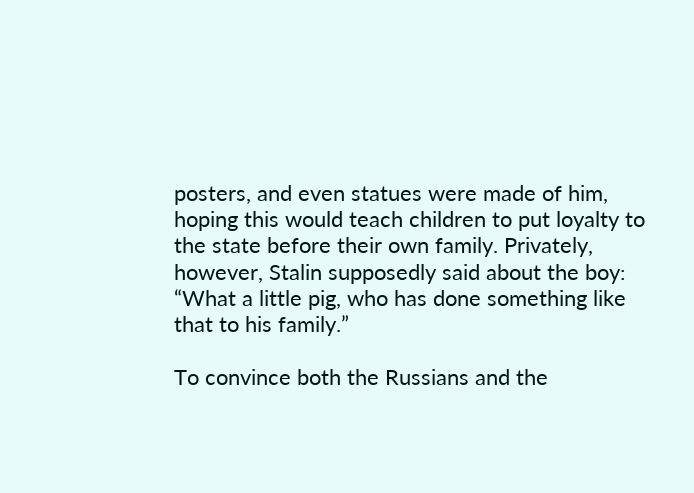posters, and even statues were made of him, hoping this would teach children to put loyalty to the state before their own family. Privately, however, Stalin supposedly said about the boy: “What a little pig, who has done something like that to his family.”

To convince both the Russians and the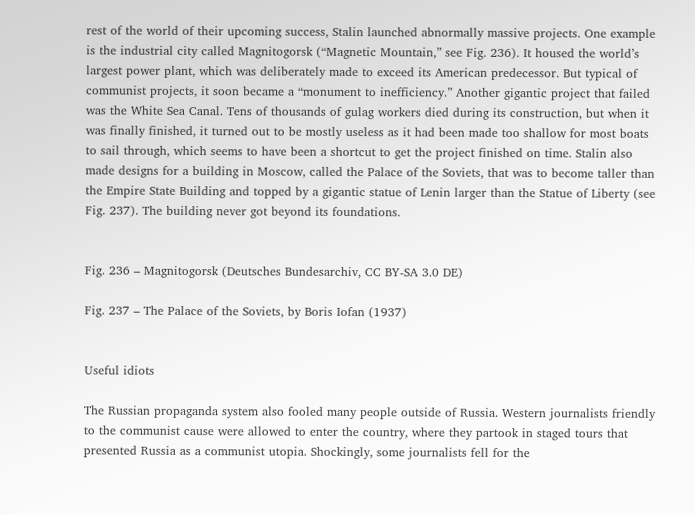rest of the world of their upcoming success, Stalin launched abnormally massive projects. One example is the industrial city called Magnitogorsk (“Magnetic Mountain,” see Fig. 236). It housed the world’s largest power plant, which was deliberately made to exceed its American predecessor. But typical of communist projects, it soon became a “monument to inefficiency.” Another gigantic project that failed was the White Sea Canal. Tens of thousands of gulag workers died during its construction, but when it was finally finished, it turned out to be mostly useless as it had been made too shallow for most boats to sail through, which seems to have been a shortcut to get the project finished on time. Stalin also made designs for a building in Moscow, called the Palace of the Soviets, that was to become taller than the Empire State Building and topped by a gigantic statue of Lenin larger than the Statue of Liberty (see Fig. 237). The building never got beyond its foundations.


Fig. 236 – Magnitogorsk (Deutsches Bundesarchiv, CC BY-SA 3.0 DE)

Fig. 237 – The Palace of the Soviets, by Boris Iofan (1937)


Useful idiots

The Russian propaganda system also fooled many people outside of Russia. Western journalists friendly to the communist cause were allowed to enter the country, where they partook in staged tours that presented Russia as a communist utopia. Shockingly, some journalists fell for the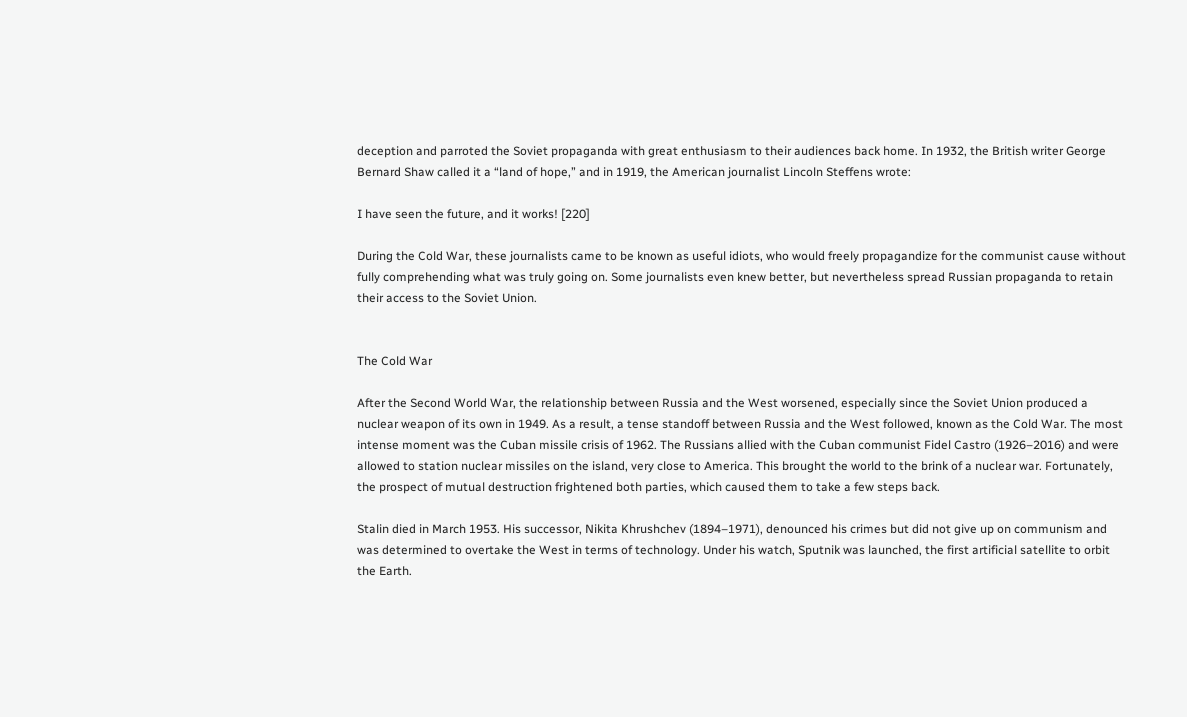deception and parroted the Soviet propaganda with great enthusiasm to their audiences back home. In 1932, the British writer George Bernard Shaw called it a “land of hope,” and in 1919, the American journalist Lincoln Steffens wrote:

I have seen the future, and it works! [220]

During the Cold War, these journalists came to be known as useful idiots, who would freely propagandize for the communist cause without fully comprehending what was truly going on. Some journalists even knew better, but nevertheless spread Russian propaganda to retain their access to the Soviet Union.


The Cold War

After the Second World War, the relationship between Russia and the West worsened, especially since the Soviet Union produced a nuclear weapon of its own in 1949. As a result, a tense standoff between Russia and the West followed, known as the Cold War. The most intense moment was the Cuban missile crisis of 1962. The Russians allied with the Cuban communist Fidel Castro (1926–2016) and were allowed to station nuclear missiles on the island, very close to America. This brought the world to the brink of a nuclear war. Fortunately, the prospect of mutual destruction frightened both parties, which caused them to take a few steps back.

Stalin died in March 1953. His successor, Nikita Khrushchev (1894–1971), denounced his crimes but did not give up on communism and was determined to overtake the West in terms of technology. Under his watch, Sputnik was launched, the first artificial satellite to orbit the Earth.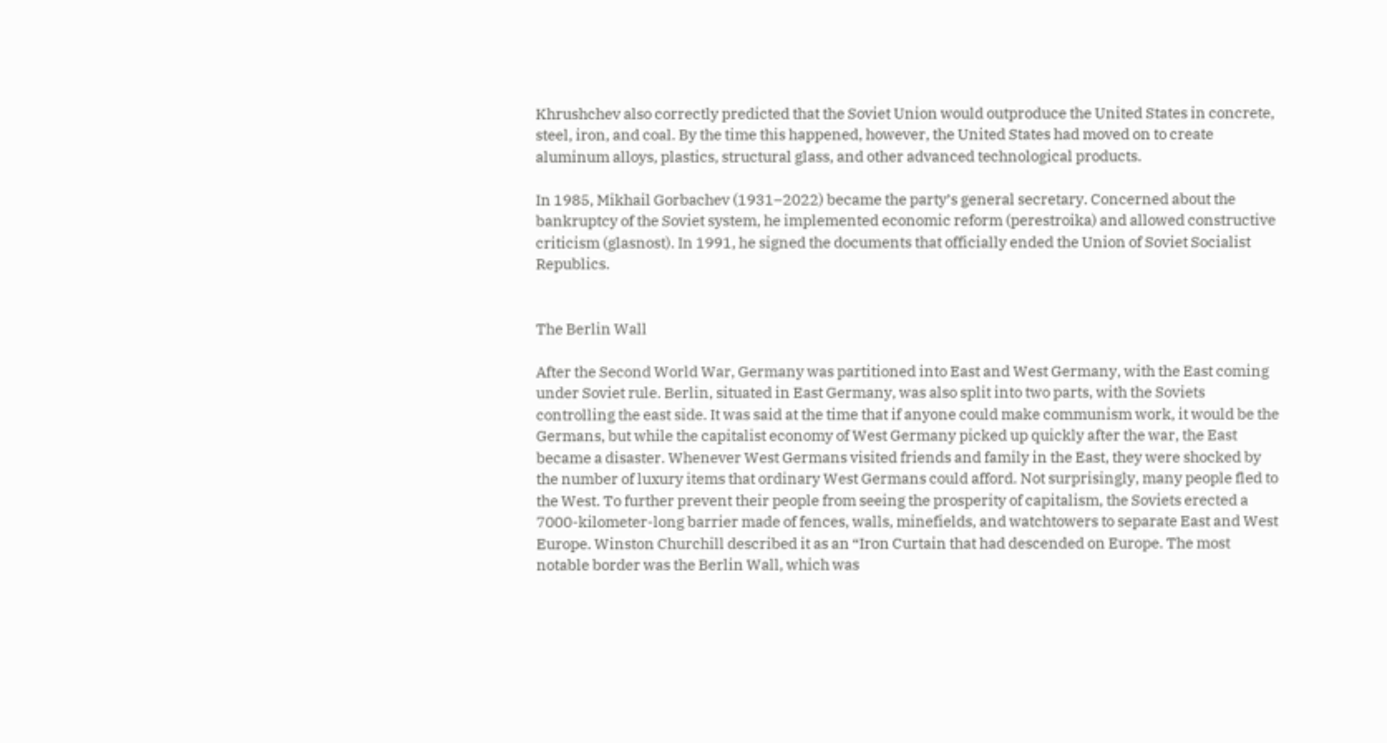Khrushchev also correctly predicted that the Soviet Union would outproduce the United States in concrete, steel, iron, and coal. By the time this happened, however, the United States had moved on to create aluminum alloys, plastics, structural glass, and other advanced technological products.

In 1985, Mikhail Gorbachev (1931–2022) became the party’s general secretary. Concerned about the bankruptcy of the Soviet system, he implemented economic reform (perestroika) and allowed constructive criticism (glasnost). In 1991, he signed the documents that officially ended the Union of Soviet Socialist Republics.


The Berlin Wall

After the Second World War, Germany was partitioned into East and West Germany, with the East coming under Soviet rule. Berlin, situated in East Germany, was also split into two parts, with the Soviets controlling the east side. It was said at the time that if anyone could make communism work, it would be the Germans, but while the capitalist economy of West Germany picked up quickly after the war, the East became a disaster. Whenever West Germans visited friends and family in the East, they were shocked by the number of luxury items that ordinary West Germans could afford. Not surprisingly, many people fled to the West. To further prevent their people from seeing the prosperity of capitalism, the Soviets erected a 7000-kilometer-long barrier made of fences, walls, minefields, and watchtowers to separate East and West Europe. Winston Churchill described it as an “Iron Curtain that had descended on Europe. The most notable border was the Berlin Wall, which was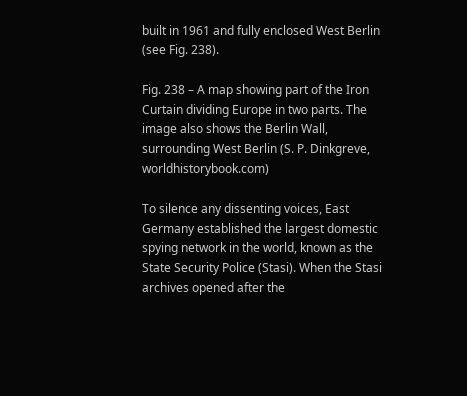built in 1961 and fully enclosed West Berlin (see Fig. 238).

Fig. 238 – A map showing part of the Iron Curtain dividing Europe in two parts. The image also shows the Berlin Wall, surrounding West Berlin (S. P. Dinkgreve, worldhistorybook.com)

To silence any dissenting voices, East Germany established the largest domestic spying network in the world, known as the State Security Police (Stasi). When the Stasi archives opened after the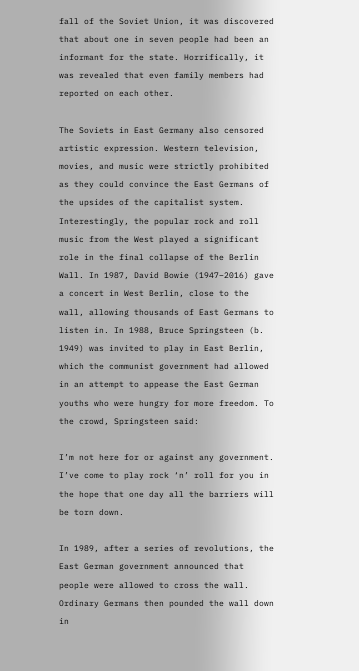fall of the Soviet Union, it was discovered that about one in seven people had been an informant for the state. Horrifically, it was revealed that even family members had reported on each other.

The Soviets in East Germany also censored artistic expression. Western television, movies, and music were strictly prohibited as they could convince the East Germans of the upsides of the capitalist system. Interestingly, the popular rock and roll music from the West played a significant role in the final collapse of the Berlin Wall. In 1987, David Bowie (1947–2016) gave a concert in West Berlin, close to the wall, allowing thousands of East Germans to listen in. In 1988, Bruce Springsteen (b. 1949) was invited to play in East Berlin, which the communist government had allowed in an attempt to appease the East German youths who were hungry for more freedom. To the crowd, Springsteen said:

I’m not here for or against any government. I’ve come to play rock ‘n’ roll for you in the hope that one day all the barriers will be torn down.

In 1989, after a series of revolutions, the East German government announced that people were allowed to cross the wall. Ordinary Germans then pounded the wall down in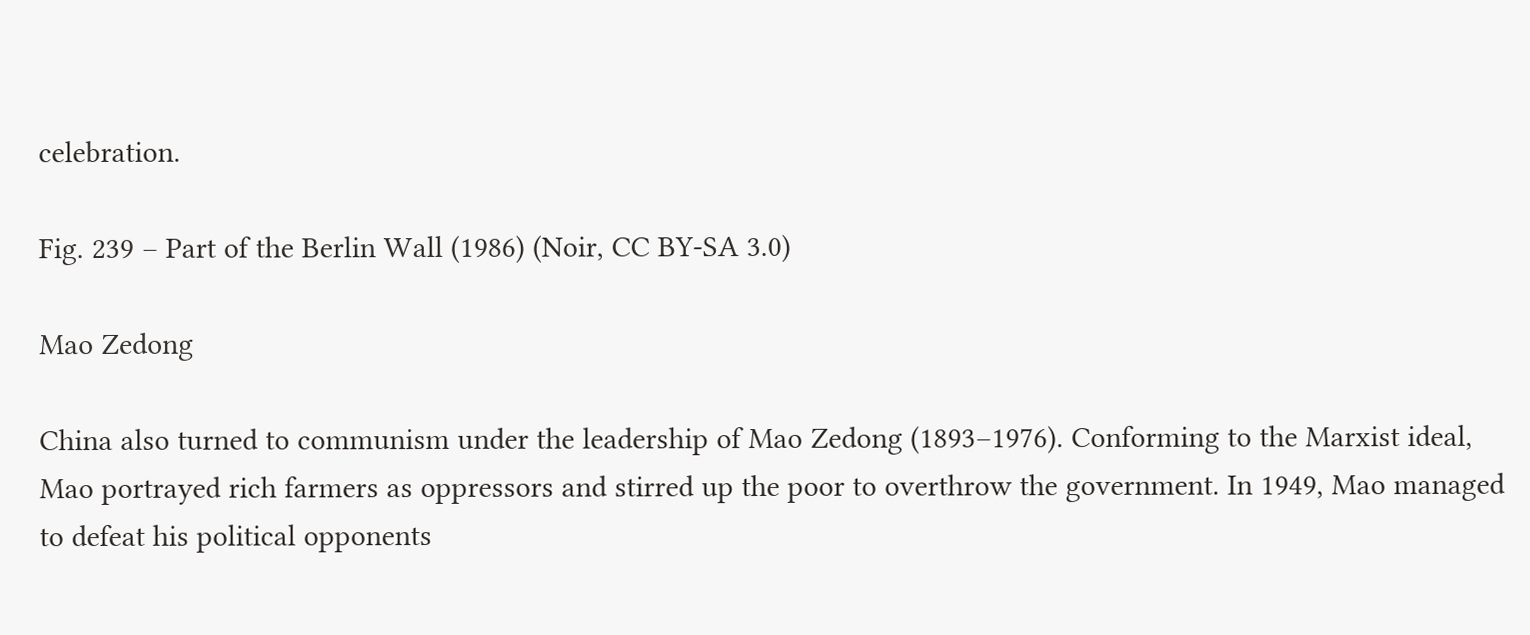celebration.

Fig. 239 – Part of the Berlin Wall (1986) (Noir, CC BY-SA 3.0)

Mao Zedong

China also turned to communism under the leadership of Mao Zedong (1893–1976). Conforming to the Marxist ideal, Mao portrayed rich farmers as oppressors and stirred up the poor to overthrow the government. In 1949, Mao managed to defeat his political opponents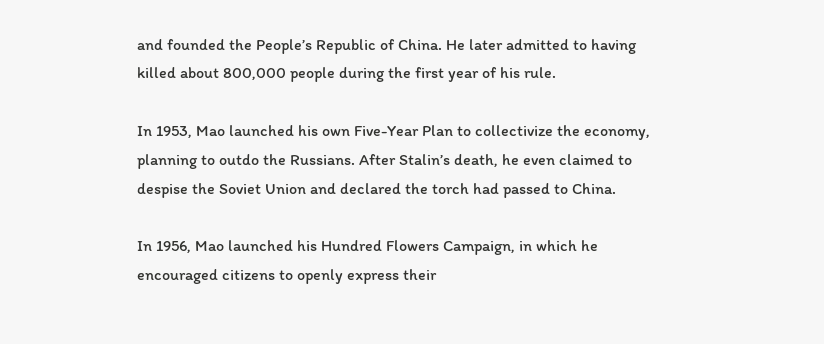and founded the People’s Republic of China. He later admitted to having killed about 800,000 people during the first year of his rule.

In 1953, Mao launched his own Five-Year Plan to collectivize the economy, planning to outdo the Russians. After Stalin’s death, he even claimed to despise the Soviet Union and declared the torch had passed to China.

In 1956, Mao launched his Hundred Flowers Campaign, in which he encouraged citizens to openly express their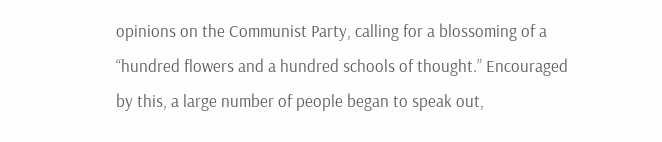opinions on the Communist Party, calling for a blossoming of a “hundred flowers and a hundred schools of thought.” Encouraged by this, a large number of people began to speak out,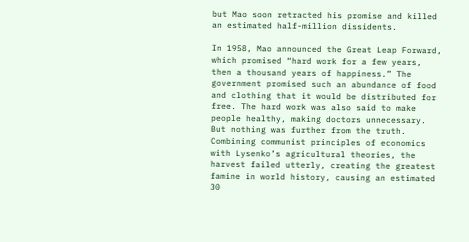but Mao soon retracted his promise and killed an estimated half-million dissidents.

In 1958, Mao announced the Great Leap Forward, which promised “hard work for a few years, then a thousand years of happiness.” The government promised such an abundance of food and clothing that it would be distributed for free. The hard work was also said to make people healthy, making doctors unnecessary. But nothing was further from the truth. Combining communist principles of economics with Lysenko’s agricultural theories, the harvest failed utterly, creating the greatest famine in world history, causing an estimated 30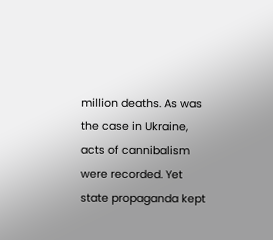million deaths. As was the case in Ukraine, acts of cannibalism were recorded. Yet state propaganda kept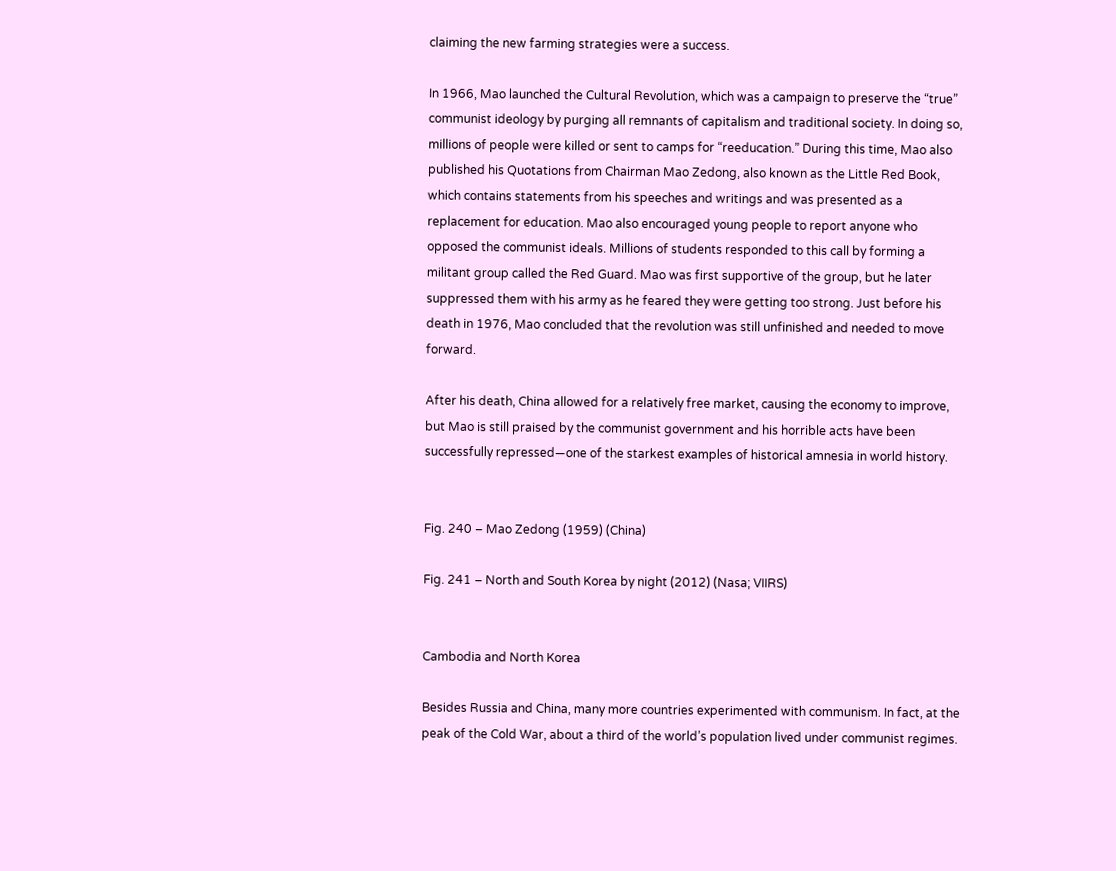claiming the new farming strategies were a success.

In 1966, Mao launched the Cultural Revolution, which was a campaign to preserve the “true” communist ideology by purging all remnants of capitalism and traditional society. In doing so, millions of people were killed or sent to camps for “reeducation.” During this time, Mao also published his Quotations from Chairman Mao Zedong, also known as the Little Red Book, which contains statements from his speeches and writings and was presented as a replacement for education. Mao also encouraged young people to report anyone who opposed the communist ideals. Millions of students responded to this call by forming a militant group called the Red Guard. Mao was first supportive of the group, but he later suppressed them with his army as he feared they were getting too strong. Just before his death in 1976, Mao concluded that the revolution was still unfinished and needed to move forward.

After his death, China allowed for a relatively free market, causing the economy to improve, but Mao is still praised by the communist government and his horrible acts have been successfully repressed—one of the starkest examples of historical amnesia in world history.


Fig. 240 – Mao Zedong (1959) (China)

Fig. 241 – North and South Korea by night (2012) (Nasa; VIIRS)


Cambodia and North Korea

Besides Russia and China, many more countries experimented with communism. In fact, at the peak of the Cold War, about a third of the world’s population lived under communist regimes.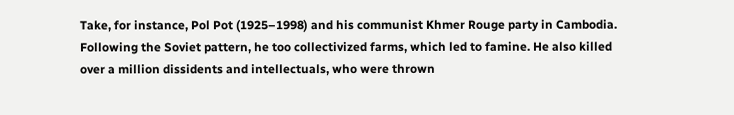Take, for instance, Pol Pot (1925–1998) and his communist Khmer Rouge party in Cambodia. Following the Soviet pattern, he too collectivized farms, which led to famine. He also killed over a million dissidents and intellectuals, who were thrown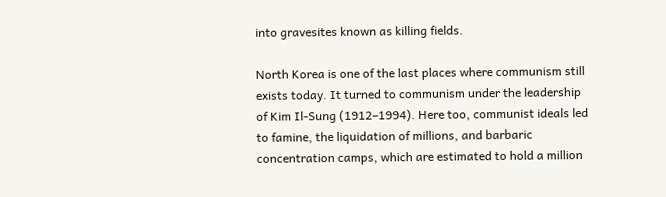into gravesites known as killing fields.

North Korea is one of the last places where communism still exists today. It turned to communism under the leadership of Kim Il-Sung (1912–1994). Here too, communist ideals led to famine, the liquidation of millions, and barbaric concentration camps, which are estimated to hold a million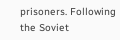prisoners. Following the Soviet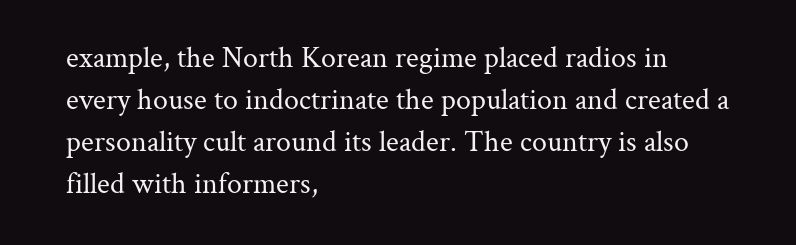example, the North Korean regime placed radios in every house to indoctrinate the population and created a personality cult around its leader. The country is also filled with informers,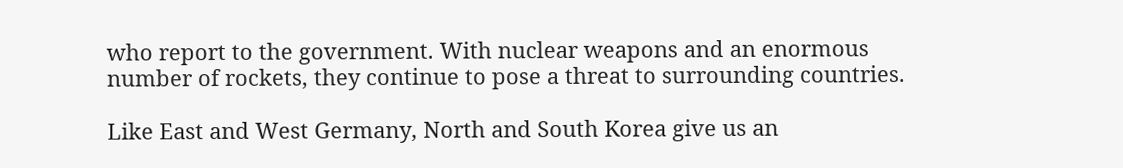who report to the government. With nuclear weapons and an enormous number of rockets, they continue to pose a threat to surrounding countries.

Like East and West Germany, North and South Korea give us an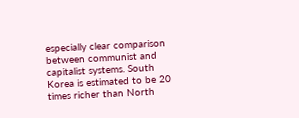especially clear comparison between communist and capitalist systems. South Korea is estimated to be 20 times richer than North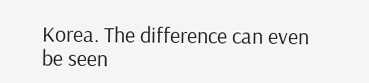Korea. The difference can even be seen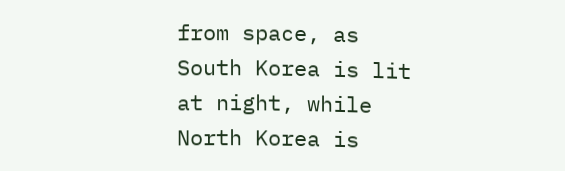from space, as South Korea is lit at night, while North Korea is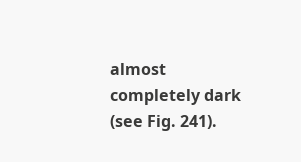almost completely dark (see Fig. 241).